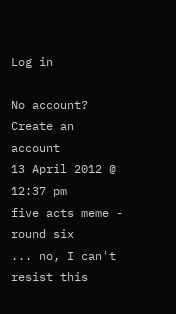Log in

No account? Create an account
13 April 2012 @ 12:37 pm
five acts meme - round six
... no, I can't resist this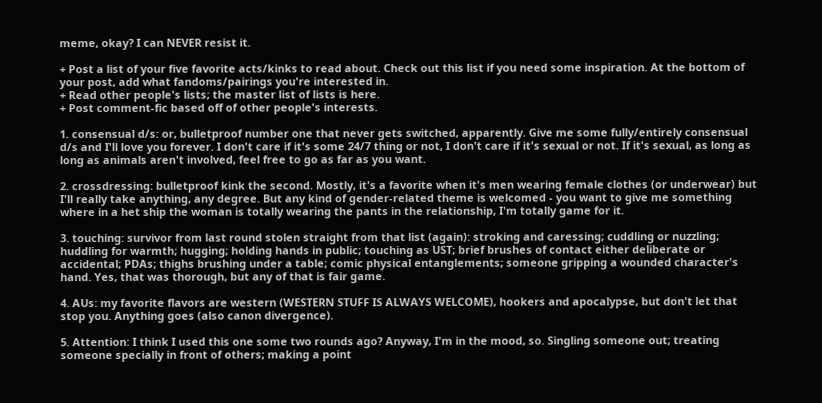meme, okay? I can NEVER resist it.

+ Post a list of your five favorite acts/kinks to read about. Check out this list if you need some inspiration. At the bottom of your post, add what fandoms/pairings you're interested in.
+ Read other people's lists; the master list of lists is here.
+ Post comment-fic based off of other people's interests.

1. consensual d/s: or, bulletproof number one that never gets switched, apparently. Give me some fully/entirely consensual d/s and I'll love you forever. I don't care if it's some 24/7 thing or not, I don't care if it's sexual or not. If it's sexual, as long as long as animals aren't involved, feel free to go as far as you want.

2. crossdressing: bulletproof kink the second. Mostly, it's a favorite when it's men wearing female clothes (or underwear) but I'll really take anything, any degree. But any kind of gender-related theme is welcomed - you want to give me something where in a het ship the woman is totally wearing the pants in the relationship, I'm totally game for it.

3. touching: survivor from last round stolen straight from that list (again): stroking and caressing; cuddling or nuzzling; huddling for warmth; hugging; holding hands in public; touching as UST; brief brushes of contact either deliberate or accidental; PDAs; thighs brushing under a table; comic physical entanglements; someone gripping a wounded character's hand. Yes, that was thorough, but any of that is fair game.

4. AUs: my favorite flavors are western (WESTERN STUFF IS ALWAYS WELCOME), hookers and apocalypse, but don't let that stop you. Anything goes (also canon divergence).

5. Attention: I think I used this one some two rounds ago? Anyway, I'm in the mood, so. Singling someone out; treating someone specially in front of others; making a point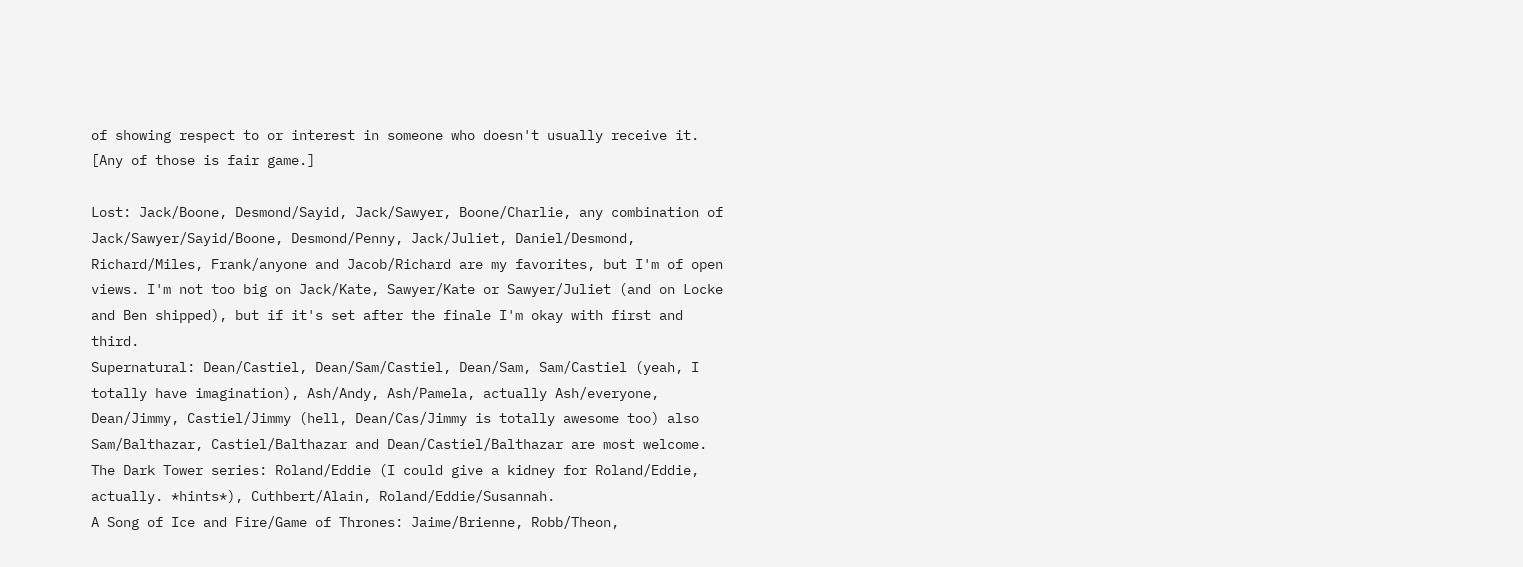of showing respect to or interest in someone who doesn't usually receive it. [Any of those is fair game.]

Lost: Jack/Boone, Desmond/Sayid, Jack/Sawyer, Boone/Charlie, any combination of Jack/Sawyer/Sayid/Boone, Desmond/Penny, Jack/Juliet, Daniel/Desmond, Richard/Miles, Frank/anyone and Jacob/Richard are my favorites, but I'm of open views. I'm not too big on Jack/Kate, Sawyer/Kate or Sawyer/Juliet (and on Locke and Ben shipped), but if it's set after the finale I'm okay with first and third.
Supernatural: Dean/Castiel, Dean/Sam/Castiel, Dean/Sam, Sam/Castiel (yeah, I totally have imagination), Ash/Andy, Ash/Pamela, actually Ash/everyone, Dean/Jimmy, Castiel/Jimmy (hell, Dean/Cas/Jimmy is totally awesome too) also Sam/Balthazar, Castiel/Balthazar and Dean/Castiel/Balthazar are most welcome.
The Dark Tower series: Roland/Eddie (I could give a kidney for Roland/Eddie, actually. *hints*), Cuthbert/Alain, Roland/Eddie/Susannah.
A Song of Ice and Fire/Game of Thrones: Jaime/Brienne, Robb/Theon,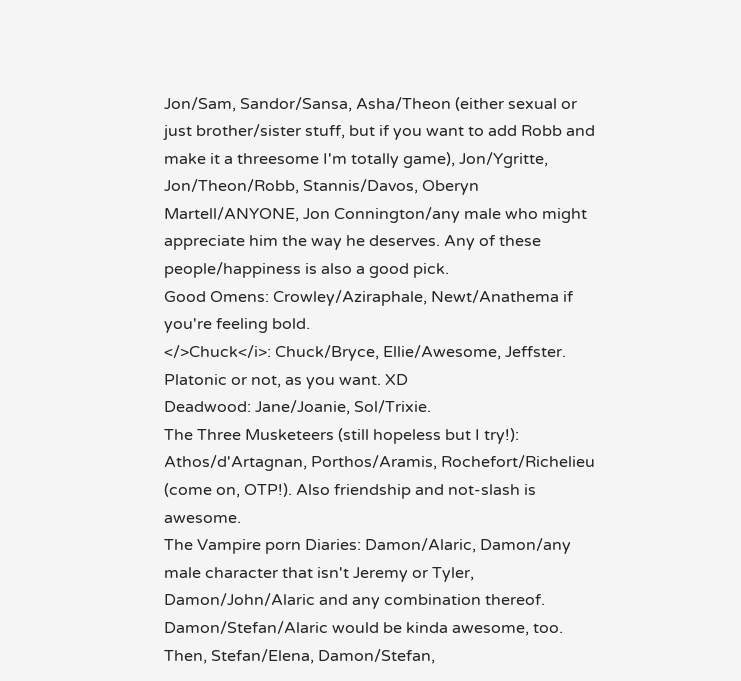Jon/Sam, Sandor/Sansa, Asha/Theon (either sexual or just brother/sister stuff, but if you want to add Robb and make it a threesome I'm totally game), Jon/Ygritte, Jon/Theon/Robb, Stannis/Davos, Oberyn Martell/ANYONE, Jon Connington/any male who might appreciate him the way he deserves. Any of these people/happiness is also a good pick.
Good Omens: Crowley/Aziraphale, Newt/Anathema if you're feeling bold.
</>Chuck</i>: Chuck/Bryce, Ellie/Awesome, Jeffster. Platonic or not, as you want. XD
Deadwood: Jane/Joanie, Sol/Trixie.
The Three Musketeers (still hopeless but I try!): Athos/d'Artagnan, Porthos/Aramis, Rochefort/Richelieu (come on, OTP!). Also friendship and not-slash is awesome.
The Vampire porn Diaries: Damon/Alaric, Damon/any male character that isn't Jeremy or Tyler, Damon/John/Alaric and any combination thereof. Damon/Stefan/Alaric would be kinda awesome, too. Then, Stefan/Elena, Damon/Stefan,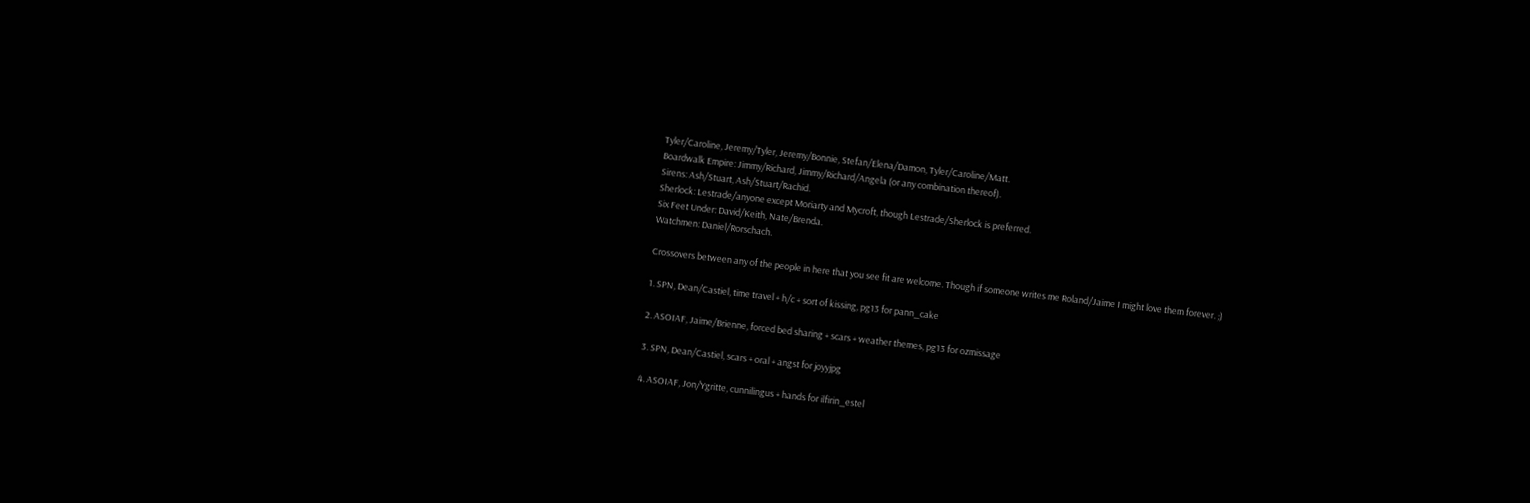Tyler/Caroline, Jeremy/Tyler, Jeremy/Bonnie, Stefan/Elena/Damon, Tyler/Caroline/Matt.
Boardwalk Empire: Jimmy/Richard, Jimmy/Richard/Angela (or any combination thereof).
Sirens: Ash/Stuart, Ash/Stuart/Rachid.
Sherlock: Lestrade/anyone except Moriarty and Mycroft, though Lestrade/Sherlock is preferred.
Six Feet Under: David/Keith, Nate/Brenda.
Watchmen: Daniel/Rorschach.

Crossovers between any of the people in here that you see fit are welcome. Though if someone writes me Roland/Jaime I might love them forever. ;)

1. SPN, Dean/Castiel, time travel + h/c + sort of kissing, pg13 for pann_cake

2. ASOIAF, Jaime/Brienne, forced bed sharing + scars + weather themes, pg13 for ozmissage

3. SPN, Dean/Castiel, scars + oral + angst for joyyjpg

4. ASOIAF, Jon/Ygritte, cunnilingus + hands for ilfirin_estel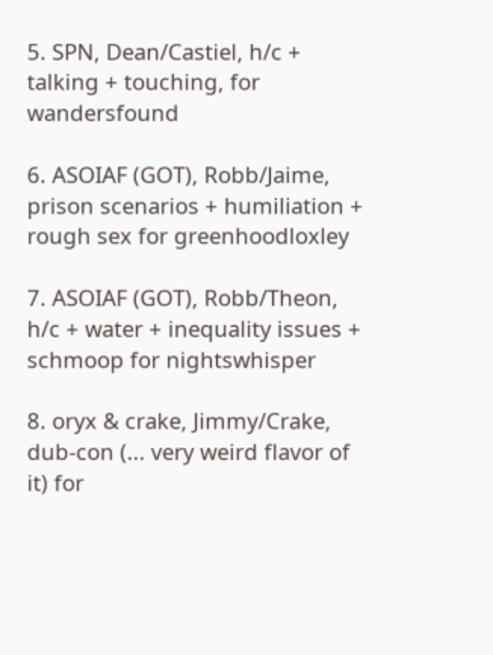5. SPN, Dean/Castiel, h/c + talking + touching, for wandersfound

6. ASOIAF (GOT), Robb/Jaime, prison scenarios + humiliation + rough sex for greenhoodloxley

7. ASOIAF (GOT), Robb/Theon, h/c + water + inequality issues + schmoop for nightswhisper

8. oryx & crake, Jimmy/Crake, dub-con (... very weird flavor of it) for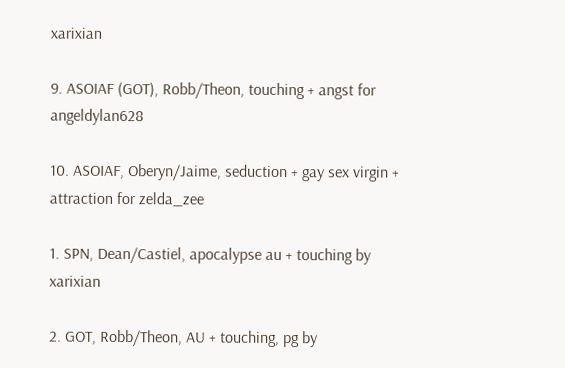xarixian

9. ASOIAF (GOT), Robb/Theon, touching + angst for angeldylan628

10. ASOIAF, Oberyn/Jaime, seduction + gay sex virgin + attraction for zelda_zee

1. SPN, Dean/Castiel, apocalypse au + touching by xarixian

2. GOT, Robb/Theon, AU + touching, pg by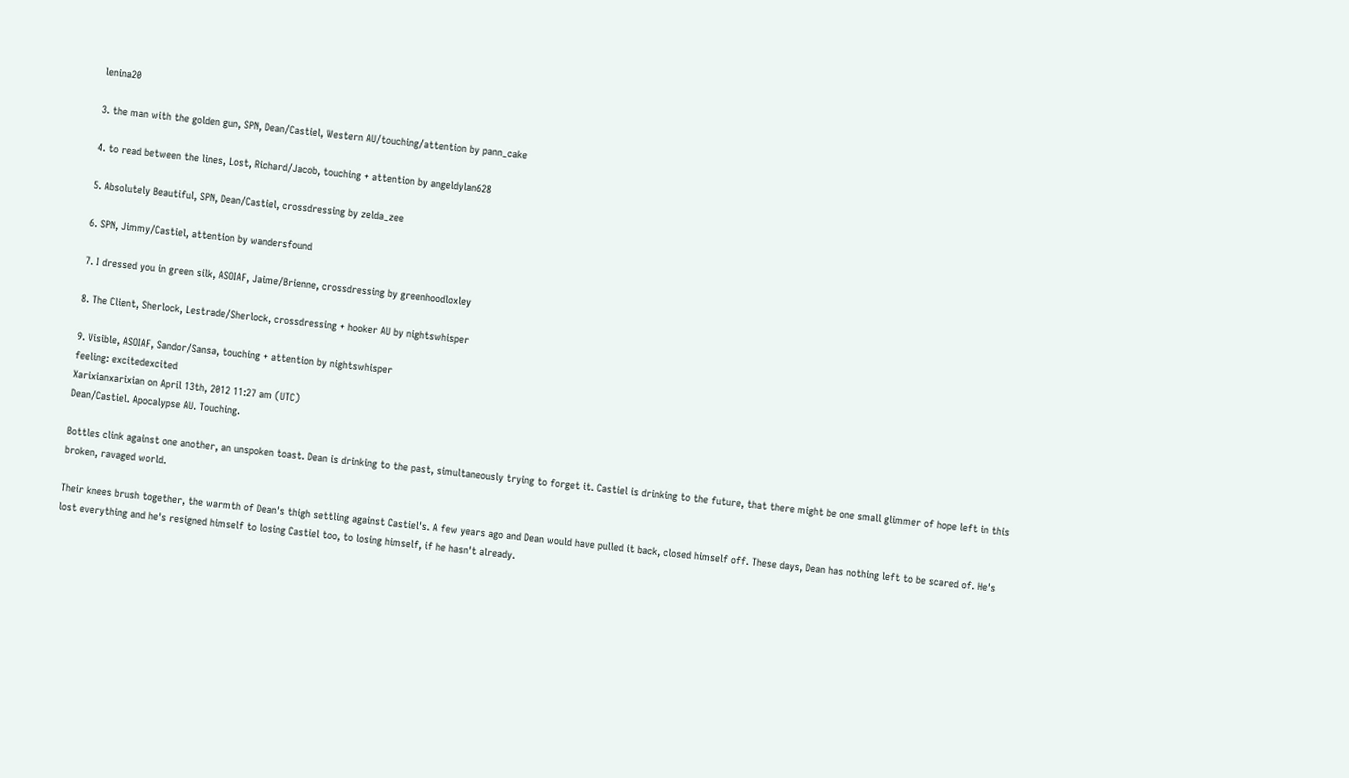lenina20

3. the man with the golden gun, SPN, Dean/Castiel, Western AU/touching/attention by pann_cake

4. to read between the lines, Lost, Richard/Jacob, touching + attention by angeldylan628

5. Absolutely Beautiful, SPN, Dean/Castiel, crossdressing by zelda_zee

6. SPN, Jimmy/Castiel, attention by wandersfound

7. I dressed you in green silk, ASOIAF, Jaime/Brienne, crossdressing by greenhoodloxley

8. The Client, Sherlock, Lestrade/Sherlock, crossdressing + hooker AU by nightswhisper

9. Visible, ASOIAF, Sandor/Sansa, touching + attention by nightswhisper
feeling: excitedexcited
Xarixianxarixian on April 13th, 2012 11:27 am (UTC)
Dean/Castiel. Apocalypse AU. Touching.

Bottles clink against one another, an unspoken toast. Dean is drinking to the past, simultaneously trying to forget it. Castiel is drinking to the future, that there might be one small glimmer of hope left in this broken, ravaged world.

Their knees brush together, the warmth of Dean's thigh settling against Castiel's. A few years ago and Dean would have pulled it back, closed himself off. These days, Dean has nothing left to be scared of. He's lost everything and he's resigned himself to losing Castiel too, to losing himself, if he hasn't already.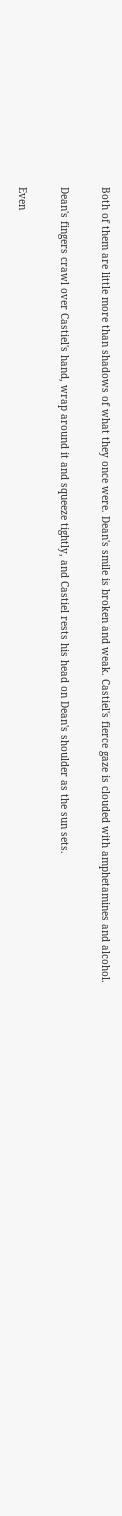Both of them are little more than shadows of what they once were. Dean's smile is broken and weak. Castiel's fierce gaze is clouded with amphetamines and alcohol.

Dean's fingers crawl over Castiel's hand, wrap around it and squeeze tightly, and Castiel rests his head on Dean's shoulder as the sun sets.

Even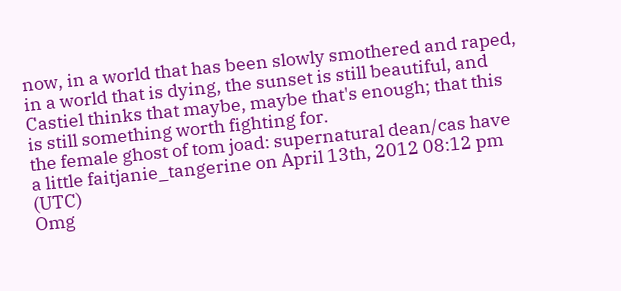now, in a world that has been slowly smothered and raped, in a world that is dying, the sunset is still beautiful, and Castiel thinks that maybe, maybe that's enough; that this is still something worth fighting for.
the female ghost of tom joad: supernatural dean/cas have a little faitjanie_tangerine on April 13th, 2012 08:12 pm (UTC)
Omg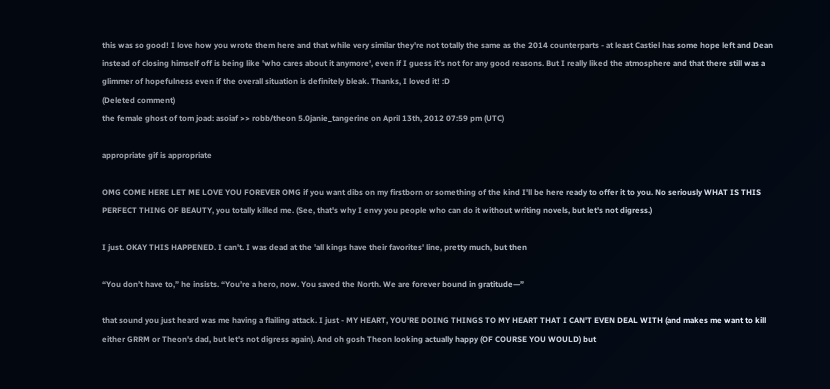this was so good! I love how you wrote them here and that while very similar they're not totally the same as the 2014 counterparts - at least Castiel has some hope left and Dean instead of closing himself off is being like 'who cares about it anymore', even if I guess it's not for any good reasons. But I really liked the atmosphere and that there still was a glimmer of hopefulness even if the overall situation is definitely bleak. Thanks, I loved it! :D
(Deleted comment)
the female ghost of tom joad: asoiaf >> robb/theon 5.0janie_tangerine on April 13th, 2012 07:59 pm (UTC)

appropriate gif is appropriate

OMG COME HERE LET ME LOVE YOU FOREVER OMG if you want dibs on my firstborn or something of the kind I'll be here ready to offer it to you. No seriously WHAT IS THIS PERFECT THING OF BEAUTY, you totally killed me. (See, that's why I envy you people who can do it without writing novels, but let's not digress.)

I just. OKAY THIS HAPPENED. I can't. I was dead at the 'all kings have their favorites' line, pretty much, but then

“You don’t have to,” he insists. “You’re a hero, now. You saved the North. We are forever bound in gratitude—”

that sound you just heard was me having a flailing attack. I just - MY HEART, YOU'RE DOING THINGS TO MY HEART THAT I CAN'T EVEN DEAL WITH (and makes me want to kill either GRRM or Theon's dad, but let's not digress again). And oh gosh Theon looking actually happy (OF COURSE YOU WOULD) but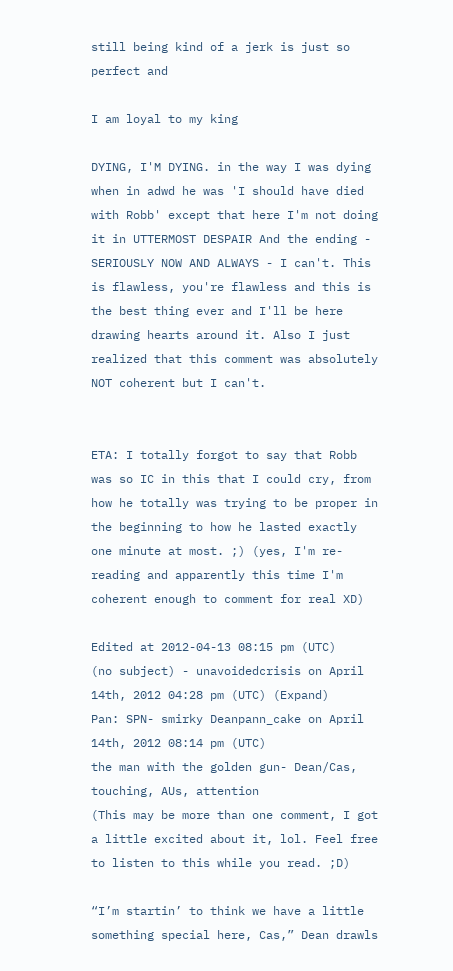still being kind of a jerk is just so perfect and

I am loyal to my king

DYING, I'M DYING. in the way I was dying when in adwd he was 'I should have died with Robb' except that here I'm not doing it in UTTERMOST DESPAIR And the ending - SERIOUSLY NOW AND ALWAYS - I can't. This is flawless, you're flawless and this is the best thing ever and I'll be here drawing hearts around it. Also I just realized that this comment was absolutely NOT coherent but I can't.


ETA: I totally forgot to say that Robb was so IC in this that I could cry, from how he totally was trying to be proper in the beginning to how he lasted exactly one minute at most. ;) (yes, I'm re-reading and apparently this time I'm coherent enough to comment for real XD)

Edited at 2012-04-13 08:15 pm (UTC)
(no subject) - unavoidedcrisis on April 14th, 2012 04:28 pm (UTC) (Expand)
Pan: SPN- smirky Deanpann_cake on April 14th, 2012 08:14 pm (UTC)
the man with the golden gun- Dean/Cas, touching, AUs, attention
(This may be more than one comment, I got a little excited about it, lol. Feel free to listen to this while you read. ;D)

“I’m startin’ to think we have a little something special here, Cas,” Dean drawls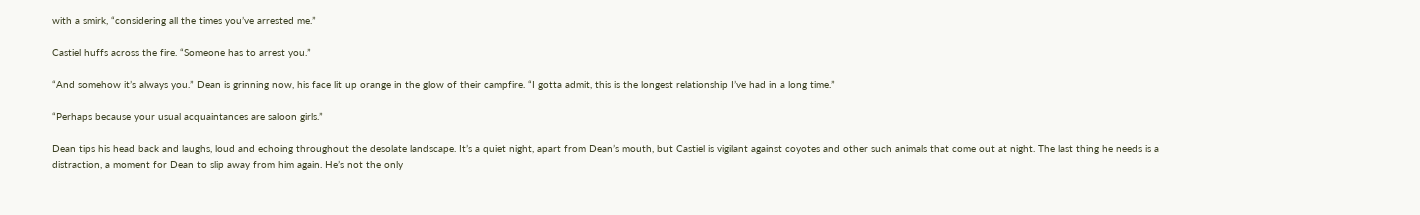with a smirk, “considering all the times you’ve arrested me.”

Castiel huffs across the fire. “Someone has to arrest you.”

“And somehow it’s always you.” Dean is grinning now, his face lit up orange in the glow of their campfire. “I gotta admit, this is the longest relationship I’ve had in a long time.”

“Perhaps because your usual acquaintances are saloon girls.”

Dean tips his head back and laughs, loud and echoing throughout the desolate landscape. It’s a quiet night, apart from Dean’s mouth, but Castiel is vigilant against coyotes and other such animals that come out at night. The last thing he needs is a distraction, a moment for Dean to slip away from him again. He’s not the only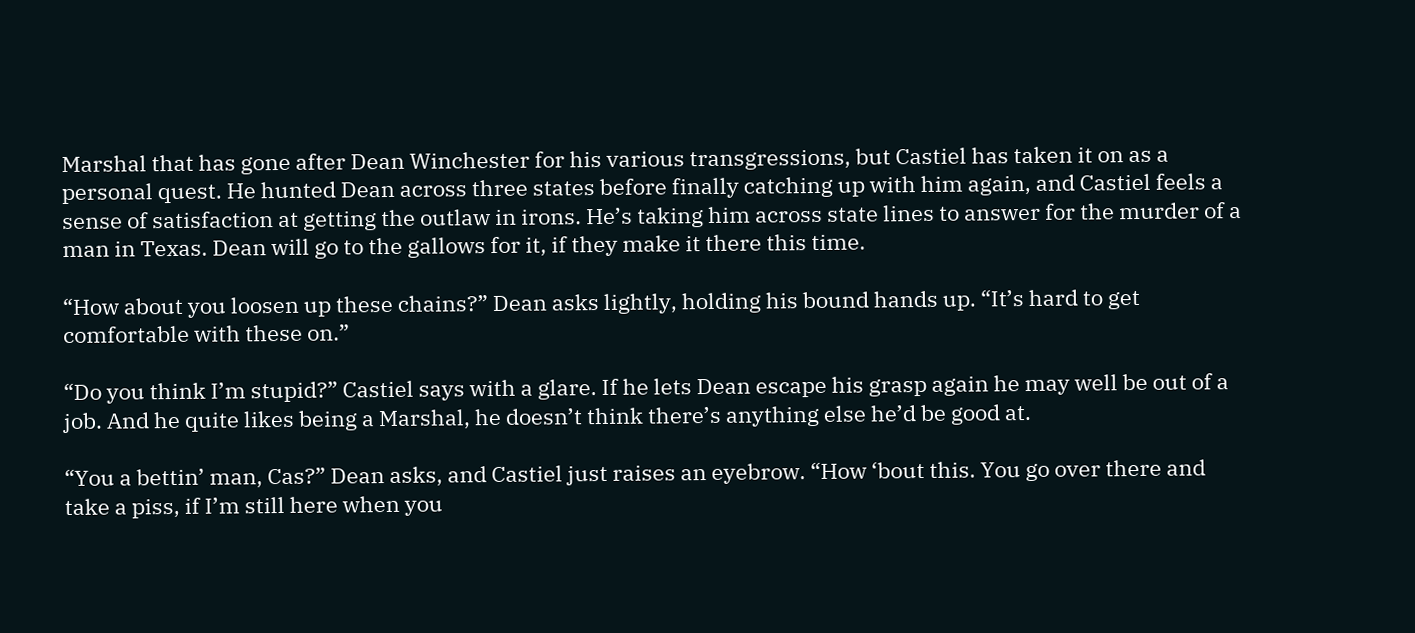Marshal that has gone after Dean Winchester for his various transgressions, but Castiel has taken it on as a personal quest. He hunted Dean across three states before finally catching up with him again, and Castiel feels a sense of satisfaction at getting the outlaw in irons. He’s taking him across state lines to answer for the murder of a man in Texas. Dean will go to the gallows for it, if they make it there this time.

“How about you loosen up these chains?” Dean asks lightly, holding his bound hands up. “It’s hard to get comfortable with these on.”

“Do you think I’m stupid?” Castiel says with a glare. If he lets Dean escape his grasp again he may well be out of a job. And he quite likes being a Marshal, he doesn’t think there’s anything else he’d be good at.

“You a bettin’ man, Cas?” Dean asks, and Castiel just raises an eyebrow. “How ‘bout this. You go over there and take a piss, if I’m still here when you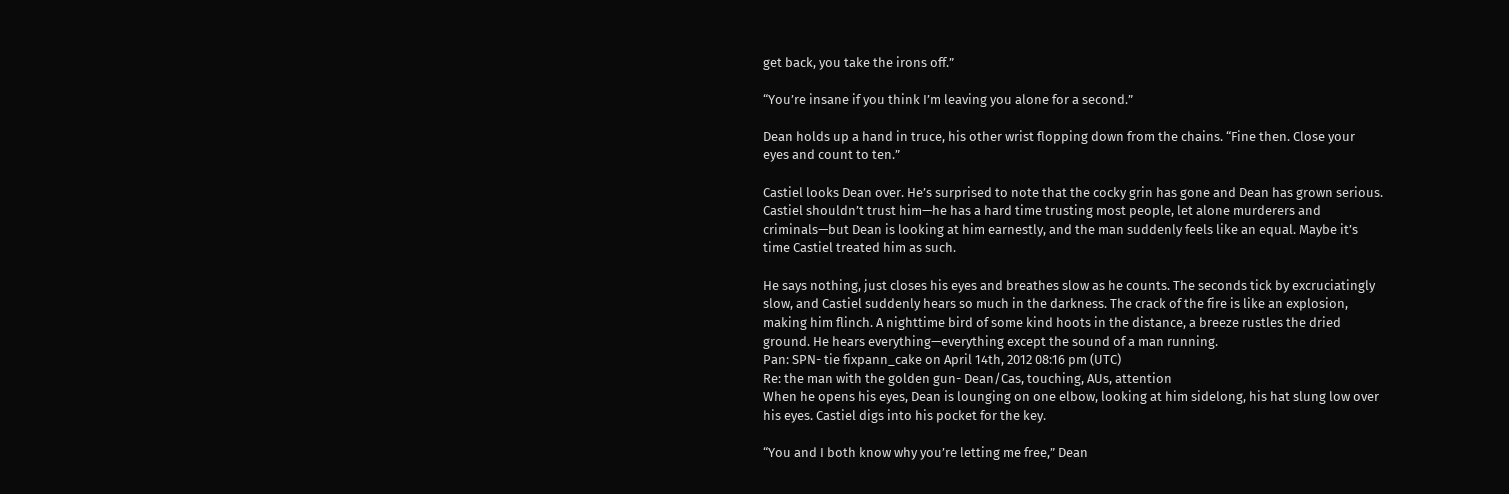get back, you take the irons off.”

“You’re insane if you think I’m leaving you alone for a second.”

Dean holds up a hand in truce, his other wrist flopping down from the chains. “Fine then. Close your eyes and count to ten.”

Castiel looks Dean over. He’s surprised to note that the cocky grin has gone and Dean has grown serious. Castiel shouldn’t trust him—he has a hard time trusting most people, let alone murderers and criminals—but Dean is looking at him earnestly, and the man suddenly feels like an equal. Maybe it’s time Castiel treated him as such.

He says nothing, just closes his eyes and breathes slow as he counts. The seconds tick by excruciatingly slow, and Castiel suddenly hears so much in the darkness. The crack of the fire is like an explosion, making him flinch. A nighttime bird of some kind hoots in the distance, a breeze rustles the dried ground. He hears everything—everything except the sound of a man running.
Pan: SPN- tie fixpann_cake on April 14th, 2012 08:16 pm (UTC)
Re: the man with the golden gun- Dean/Cas, touching, AUs, attention
When he opens his eyes, Dean is lounging on one elbow, looking at him sidelong, his hat slung low over his eyes. Castiel digs into his pocket for the key.

“You and I both know why you’re letting me free,” Dean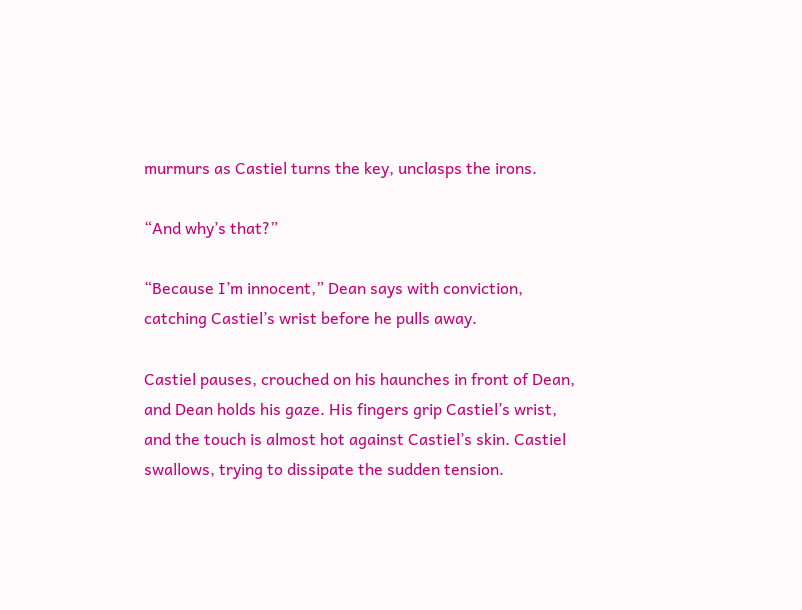murmurs as Castiel turns the key, unclasps the irons.

“And why’s that?”

“Because I’m innocent,” Dean says with conviction, catching Castiel’s wrist before he pulls away.

Castiel pauses, crouched on his haunches in front of Dean, and Dean holds his gaze. His fingers grip Castiel’s wrist, and the touch is almost hot against Castiel’s skin. Castiel swallows, trying to dissipate the sudden tension.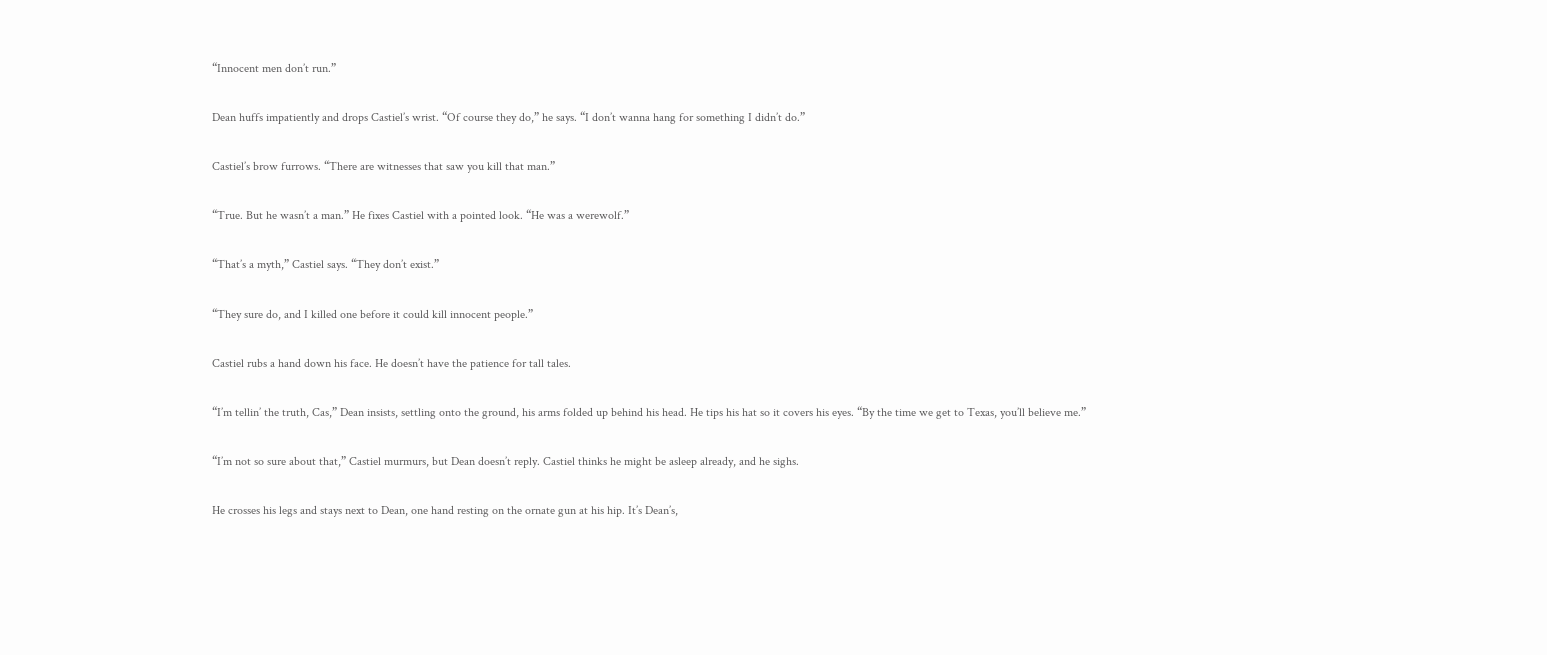“Innocent men don’t run.”

Dean huffs impatiently and drops Castiel’s wrist. “Of course they do,” he says. “I don’t wanna hang for something I didn’t do.”

Castiel’s brow furrows. “There are witnesses that saw you kill that man.”

“True. But he wasn’t a man.” He fixes Castiel with a pointed look. “He was a werewolf.”

“That’s a myth,” Castiel says. “They don’t exist.”

“They sure do, and I killed one before it could kill innocent people.”

Castiel rubs a hand down his face. He doesn’t have the patience for tall tales.

“I’m tellin’ the truth, Cas,” Dean insists, settling onto the ground, his arms folded up behind his head. He tips his hat so it covers his eyes. “By the time we get to Texas, you’ll believe me.”

“I’m not so sure about that,” Castiel murmurs, but Dean doesn’t reply. Castiel thinks he might be asleep already, and he sighs.

He crosses his legs and stays next to Dean, one hand resting on the ornate gun at his hip. It’s Dean’s,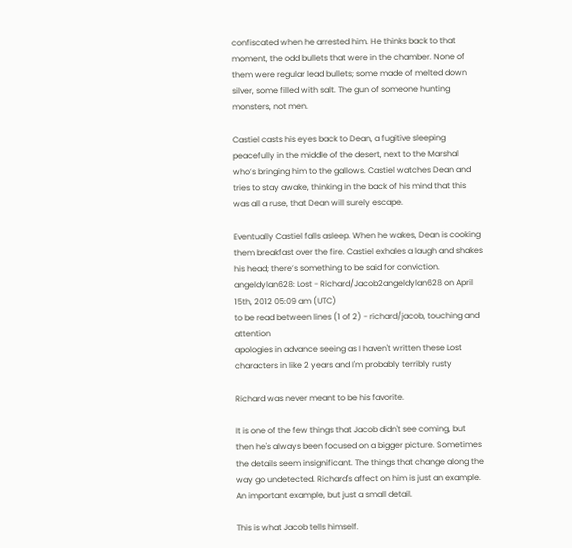confiscated when he arrested him. He thinks back to that moment, the odd bullets that were in the chamber. None of them were regular lead bullets; some made of melted down silver, some filled with salt. The gun of someone hunting monsters, not men.

Castiel casts his eyes back to Dean, a fugitive sleeping peacefully in the middle of the desert, next to the Marshal who’s bringing him to the gallows. Castiel watches Dean and tries to stay awake, thinking in the back of his mind that this was all a ruse, that Dean will surely escape.

Eventually Castiel falls asleep. When he wakes, Dean is cooking them breakfast over the fire. Castiel exhales a laugh and shakes his head; there’s something to be said for conviction.
angeldylan628: Lost - Richard/Jacob2angeldylan628 on April 15th, 2012 05:09 am (UTC)
to be read between lines (1 of 2) - richard/jacob, touching and attention
apologies in advance seeing as I haven't written these Lost characters in like 2 years and I'm probably terribly rusty

Richard was never meant to be his favorite.

It is one of the few things that Jacob didn't see coming, but then he's always been focused on a bigger picture. Sometimes the details seem insignificant. The things that change along the way go undetected. Richard's affect on him is just an example. An important example, but just a small detail.

This is what Jacob tells himself.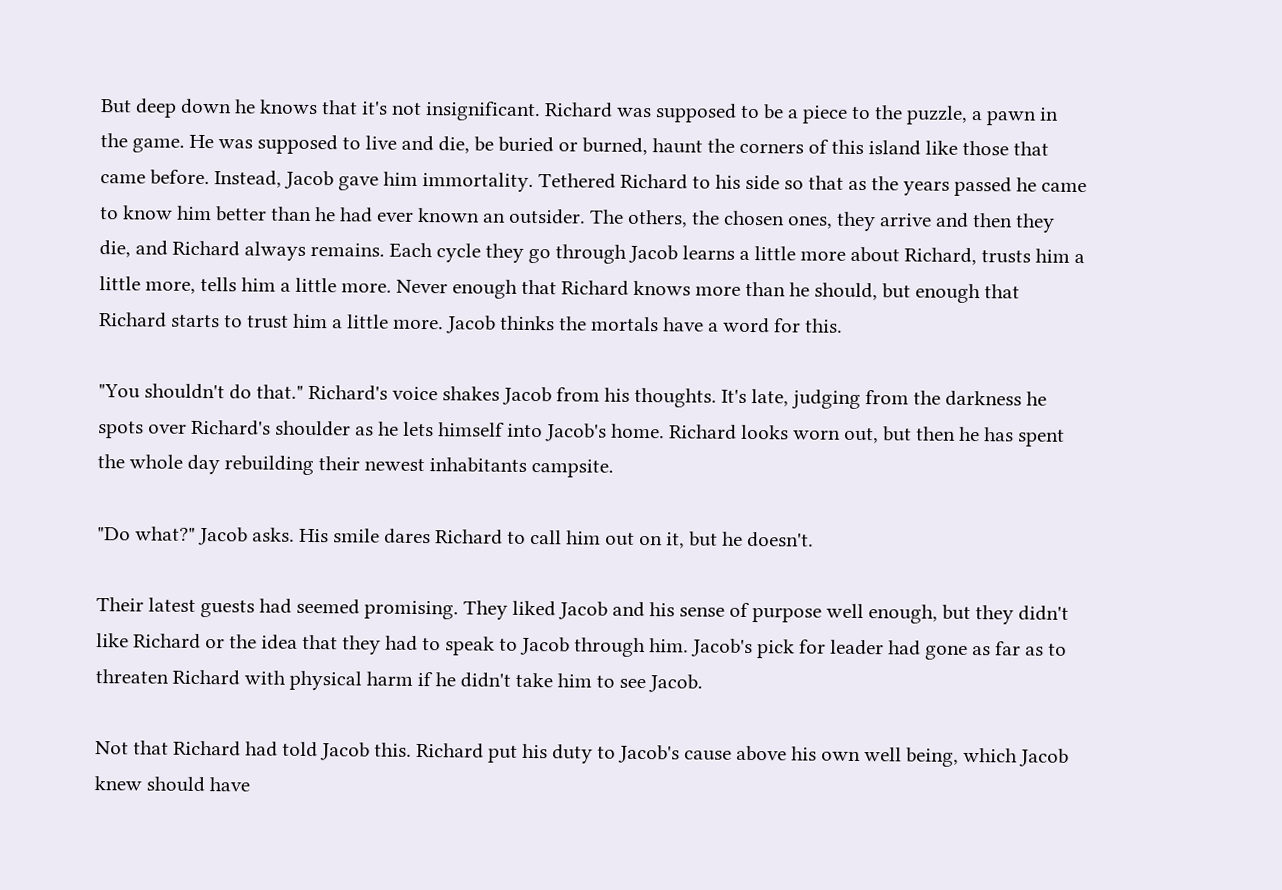But deep down he knows that it's not insignificant. Richard was supposed to be a piece to the puzzle, a pawn in the game. He was supposed to live and die, be buried or burned, haunt the corners of this island like those that came before. Instead, Jacob gave him immortality. Tethered Richard to his side so that as the years passed he came to know him better than he had ever known an outsider. The others, the chosen ones, they arrive and then they die, and Richard always remains. Each cycle they go through Jacob learns a little more about Richard, trusts him a little more, tells him a little more. Never enough that Richard knows more than he should, but enough that Richard starts to trust him a little more. Jacob thinks the mortals have a word for this.

"You shouldn't do that." Richard's voice shakes Jacob from his thoughts. It's late, judging from the darkness he spots over Richard's shoulder as he lets himself into Jacob's home. Richard looks worn out, but then he has spent the whole day rebuilding their newest inhabitants campsite.

"Do what?" Jacob asks. His smile dares Richard to call him out on it, but he doesn't.

Their latest guests had seemed promising. They liked Jacob and his sense of purpose well enough, but they didn't like Richard or the idea that they had to speak to Jacob through him. Jacob's pick for leader had gone as far as to threaten Richard with physical harm if he didn't take him to see Jacob.

Not that Richard had told Jacob this. Richard put his duty to Jacob's cause above his own well being, which Jacob knew should have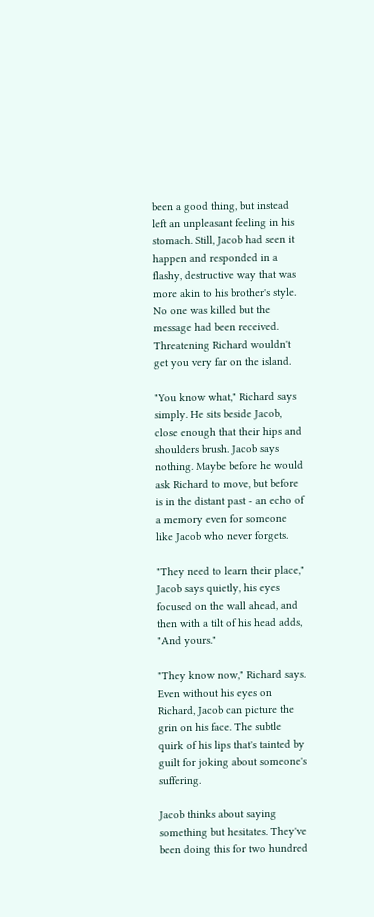been a good thing, but instead left an unpleasant feeling in his stomach. Still, Jacob had seen it happen and responded in a flashy, destructive way that was more akin to his brother's style. No one was killed but the message had been received. Threatening Richard wouldn't get you very far on the island.

"You know what," Richard says simply. He sits beside Jacob, close enough that their hips and shoulders brush. Jacob says nothing. Maybe before he would ask Richard to move, but before is in the distant past - an echo of a memory even for someone like Jacob who never forgets.

"They need to learn their place," Jacob says quietly, his eyes focused on the wall ahead, and then with a tilt of his head adds, "And yours."

"They know now," Richard says. Even without his eyes on Richard, Jacob can picture the grin on his face. The subtle quirk of his lips that's tainted by guilt for joking about someone's suffering.

Jacob thinks about saying something but hesitates. They've been doing this for two hundred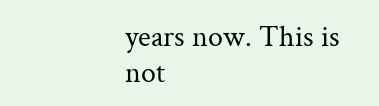years now. This is not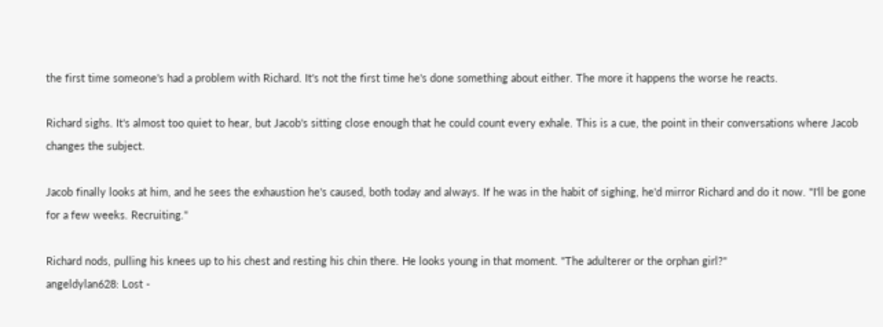the first time someone's had a problem with Richard. It's not the first time he's done something about either. The more it happens the worse he reacts.

Richard sighs. It's almost too quiet to hear, but Jacob's sitting close enough that he could count every exhale. This is a cue, the point in their conversations where Jacob changes the subject.

Jacob finally looks at him, and he sees the exhaustion he's caused, both today and always. If he was in the habit of sighing, he'd mirror Richard and do it now. "I'll be gone for a few weeks. Recruiting."

Richard nods, pulling his knees up to his chest and resting his chin there. He looks young in that moment. "The adulterer or the orphan girl?"
angeldylan628: Lost -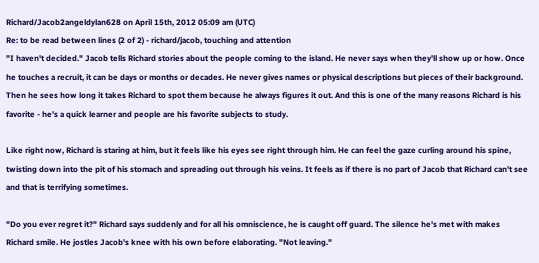Richard/Jacob2angeldylan628 on April 15th, 2012 05:09 am (UTC)
Re: to be read between lines (2 of 2) - richard/jacob, touching and attention
"I haven't decided." Jacob tells Richard stories about the people coming to the island. He never says when they'll show up or how. Once he touches a recruit, it can be days or months or decades. He never gives names or physical descriptions but pieces of their background. Then he sees how long it takes Richard to spot them because he always figures it out. And this is one of the many reasons Richard is his favorite - he's a quick learner and people are his favorite subjects to study.

Like right now, Richard is staring at him, but it feels like his eyes see right through him. He can feel the gaze curling around his spine, twisting down into the pit of his stomach and spreading out through his veins. It feels as if there is no part of Jacob that Richard can't see and that is terrifying sometimes.

"Do you ever regret it?" Richard says suddenly and for all his omniscience, he is caught off guard. The silence he's met with makes Richard smile. He jostles Jacob's knee with his own before elaborating. "Not leaving."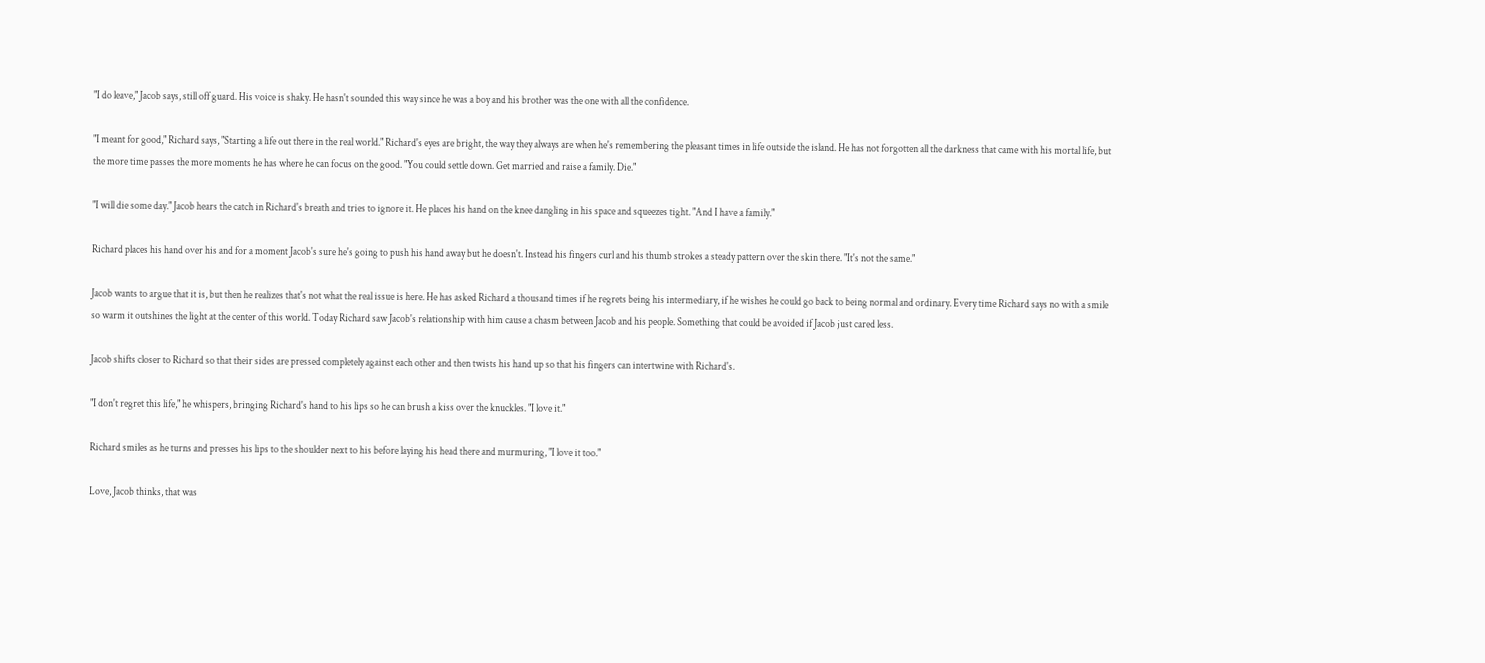"I do leave," Jacob says, still off guard. His voice is shaky. He hasn't sounded this way since he was a boy and his brother was the one with all the confidence.

"I meant for good," Richard says, "Starting a life out there in the real world." Richard's eyes are bright, the way they always are when he's remembering the pleasant times in life outside the island. He has not forgotten all the darkness that came with his mortal life, but the more time passes the more moments he has where he can focus on the good. "You could settle down. Get married and raise a family. Die."

"I will die some day." Jacob hears the catch in Richard's breath and tries to ignore it. He places his hand on the knee dangling in his space and squeezes tight. "And I have a family."

Richard places his hand over his and for a moment Jacob's sure he's going to push his hand away but he doesn't. Instead his fingers curl and his thumb strokes a steady pattern over the skin there. "It's not the same."

Jacob wants to argue that it is, but then he realizes that's not what the real issue is here. He has asked Richard a thousand times if he regrets being his intermediary, if he wishes he could go back to being normal and ordinary. Every time Richard says no with a smile so warm it outshines the light at the center of this world. Today Richard saw Jacob's relationship with him cause a chasm between Jacob and his people. Something that could be avoided if Jacob just cared less.

Jacob shifts closer to Richard so that their sides are pressed completely against each other and then twists his hand up so that his fingers can intertwine with Richard's.

"I don't regret this life," he whispers, bringing Richard's hand to his lips so he can brush a kiss over the knuckles. "I love it."

Richard smiles as he turns and presses his lips to the shoulder next to his before laying his head there and murmuring, "I love it too."

Love, Jacob thinks, that was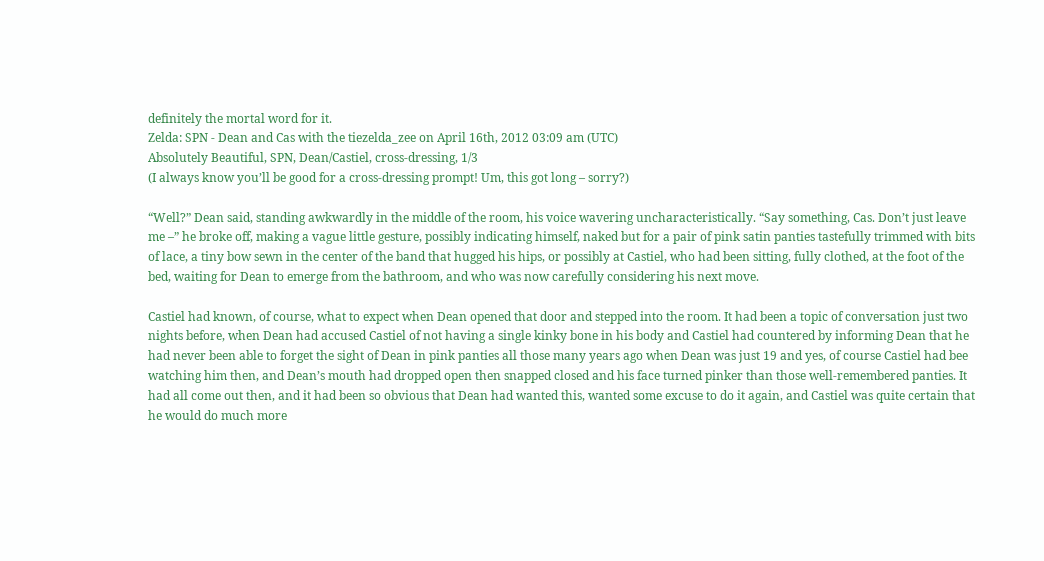definitely the mortal word for it.
Zelda: SPN - Dean and Cas with the tiezelda_zee on April 16th, 2012 03:09 am (UTC)
Absolutely Beautiful, SPN, Dean/Castiel, cross-dressing, 1/3
(I always know you’ll be good for a cross-dressing prompt! Um, this got long – sorry?)

“Well?” Dean said, standing awkwardly in the middle of the room, his voice wavering uncharacteristically. “Say something, Cas. Don’t just leave me –” he broke off, making a vague little gesture, possibly indicating himself, naked but for a pair of pink satin panties tastefully trimmed with bits of lace, a tiny bow sewn in the center of the band that hugged his hips, or possibly at Castiel, who had been sitting, fully clothed, at the foot of the bed, waiting for Dean to emerge from the bathroom, and who was now carefully considering his next move.

Castiel had known, of course, what to expect when Dean opened that door and stepped into the room. It had been a topic of conversation just two nights before, when Dean had accused Castiel of not having a single kinky bone in his body and Castiel had countered by informing Dean that he had never been able to forget the sight of Dean in pink panties all those many years ago when Dean was just 19 and yes, of course Castiel had bee watching him then, and Dean’s mouth had dropped open then snapped closed and his face turned pinker than those well-remembered panties. It had all come out then, and it had been so obvious that Dean had wanted this, wanted some excuse to do it again, and Castiel was quite certain that he would do much more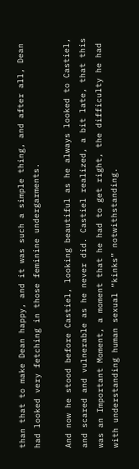than that to make Dean happy, and it was such a simple thing, and after all, Dean had looked very fetching in those feminine undergarments.

And now he stood before Castiel, looking beautiful as he always looked to Castiel, and scared and vulnerable as he never did. Castiel realized, a bit late, that this was an Important Moment, a moment that he had to get right, the difficulty he had with understanding human sexual “kinks” notwithstanding.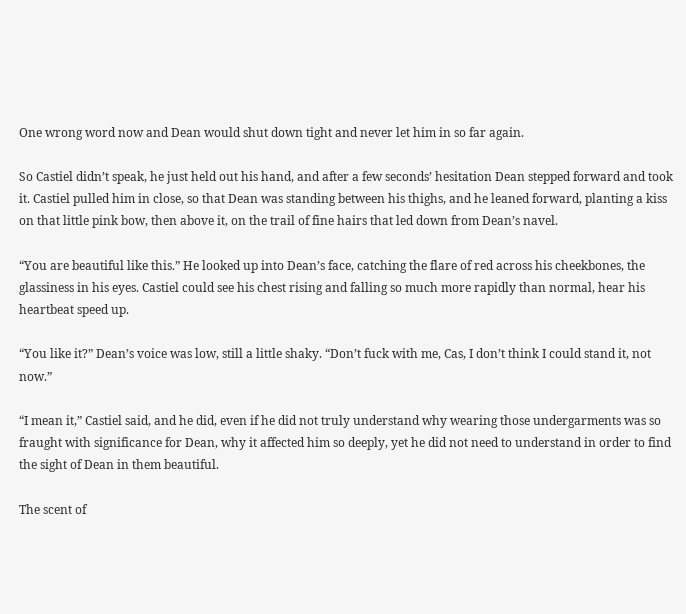One wrong word now and Dean would shut down tight and never let him in so far again.

So Castiel didn’t speak, he just held out his hand, and after a few seconds’ hesitation Dean stepped forward and took it. Castiel pulled him in close, so that Dean was standing between his thighs, and he leaned forward, planting a kiss on that little pink bow, then above it, on the trail of fine hairs that led down from Dean’s navel.

“You are beautiful like this.” He looked up into Dean’s face, catching the flare of red across his cheekbones, the glassiness in his eyes. Castiel could see his chest rising and falling so much more rapidly than normal, hear his heartbeat speed up.

“You like it?” Dean’s voice was low, still a little shaky. “Don’t fuck with me, Cas, I don’t think I could stand it, not now.”

“I mean it,” Castiel said, and he did, even if he did not truly understand why wearing those undergarments was so fraught with significance for Dean, why it affected him so deeply, yet he did not need to understand in order to find the sight of Dean in them beautiful.

The scent of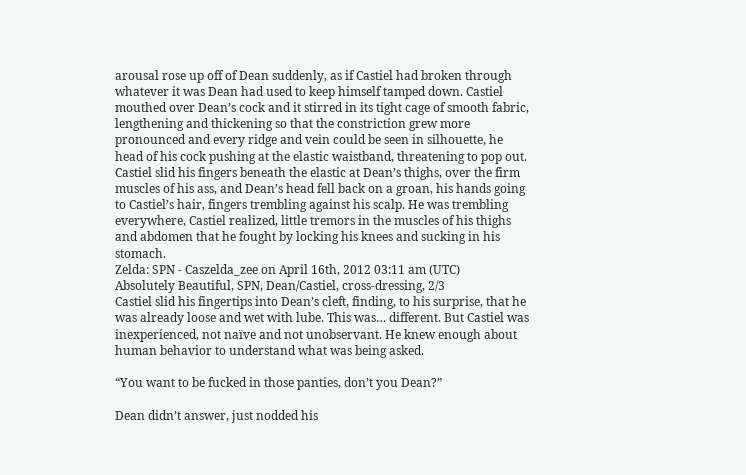arousal rose up off of Dean suddenly, as if Castiel had broken through whatever it was Dean had used to keep himself tamped down. Castiel mouthed over Dean’s cock and it stirred in its tight cage of smooth fabric, lengthening and thickening so that the constriction grew more pronounced and every ridge and vein could be seen in silhouette, he head of his cock pushing at the elastic waistband, threatening to pop out. Castiel slid his fingers beneath the elastic at Dean’s thighs, over the firm muscles of his ass, and Dean’s head fell back on a groan, his hands going to Castiel’s hair, fingers trembling against his scalp. He was trembling everywhere, Castiel realized, little tremors in the muscles of his thighs and abdomen that he fought by locking his knees and sucking in his stomach.
Zelda: SPN - Caszelda_zee on April 16th, 2012 03:11 am (UTC)
Absolutely Beautiful, SPN, Dean/Castiel, cross-dressing, 2/3
Castiel slid his fingertips into Dean’s cleft, finding, to his surprise, that he was already loose and wet with lube. This was… different. But Castiel was inexperienced, not naïve and not unobservant. He knew enough about human behavior to understand what was being asked.

“You want to be fucked in those panties, don’t you Dean?”

Dean didn’t answer, just nodded his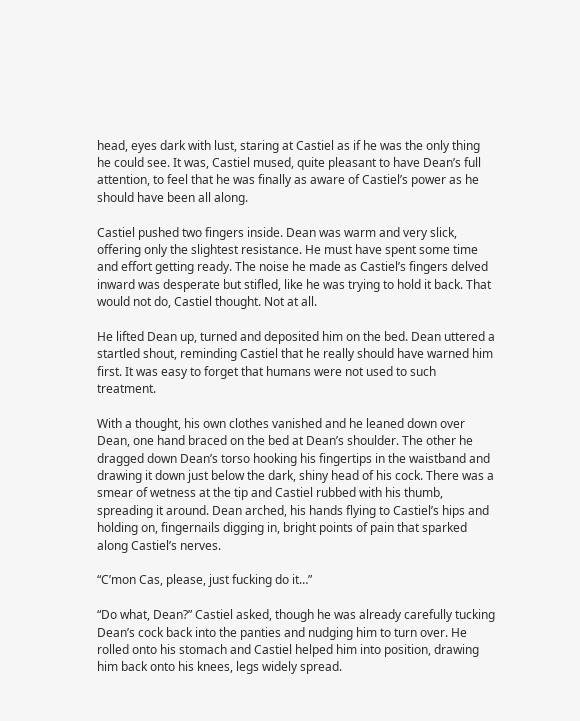head, eyes dark with lust, staring at Castiel as if he was the only thing he could see. It was, Castiel mused, quite pleasant to have Dean’s full attention, to feel that he was finally as aware of Castiel’s power as he should have been all along.

Castiel pushed two fingers inside. Dean was warm and very slick, offering only the slightest resistance. He must have spent some time and effort getting ready. The noise he made as Castiel’s fingers delved inward was desperate but stifled, like he was trying to hold it back. That would not do, Castiel thought. Not at all.

He lifted Dean up, turned and deposited him on the bed. Dean uttered a startled shout, reminding Castiel that he really should have warned him first. It was easy to forget that humans were not used to such treatment.

With a thought, his own clothes vanished and he leaned down over Dean, one hand braced on the bed at Dean’s shoulder. The other he dragged down Dean’s torso hooking his fingertips in the waistband and drawing it down just below the dark, shiny head of his cock. There was a smear of wetness at the tip and Castiel rubbed with his thumb, spreading it around. Dean arched, his hands flying to Castiel’s hips and holding on, fingernails digging in, bright points of pain that sparked along Castiel’s nerves.

“C’mon Cas, please, just fucking do it…”

“Do what, Dean?” Castiel asked, though he was already carefully tucking Dean’s cock back into the panties and nudging him to turn over. He rolled onto his stomach and Castiel helped him into position, drawing him back onto his knees, legs widely spread.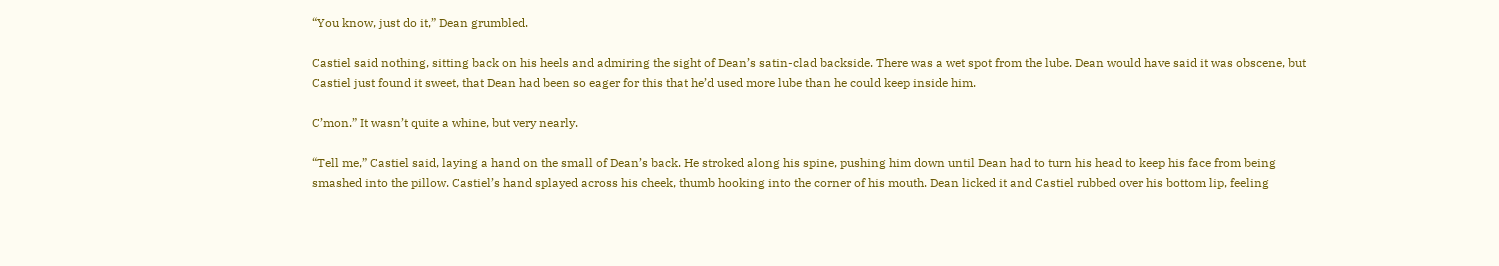“You know, just do it,” Dean grumbled.

Castiel said nothing, sitting back on his heels and admiring the sight of Dean’s satin-clad backside. There was a wet spot from the lube. Dean would have said it was obscene, but Castiel just found it sweet, that Dean had been so eager for this that he’d used more lube than he could keep inside him.

C’mon.” It wasn’t quite a whine, but very nearly.

“Tell me,” Castiel said, laying a hand on the small of Dean’s back. He stroked along his spine, pushing him down until Dean had to turn his head to keep his face from being smashed into the pillow. Castiel’s hand splayed across his cheek, thumb hooking into the corner of his mouth. Dean licked it and Castiel rubbed over his bottom lip, feeling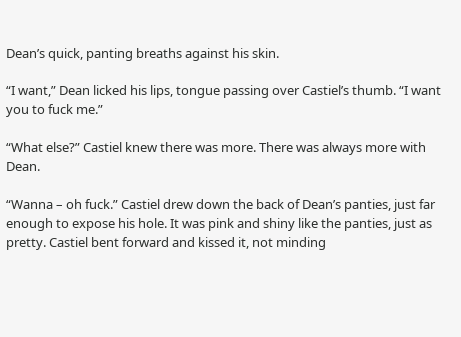Dean’s quick, panting breaths against his skin.

“I want,” Dean licked his lips, tongue passing over Castiel’s thumb. “I want you to fuck me.”

“What else?” Castiel knew there was more. There was always more with Dean.

“Wanna – oh fuck.” Castiel drew down the back of Dean’s panties, just far enough to expose his hole. It was pink and shiny like the panties, just as pretty. Castiel bent forward and kissed it, not minding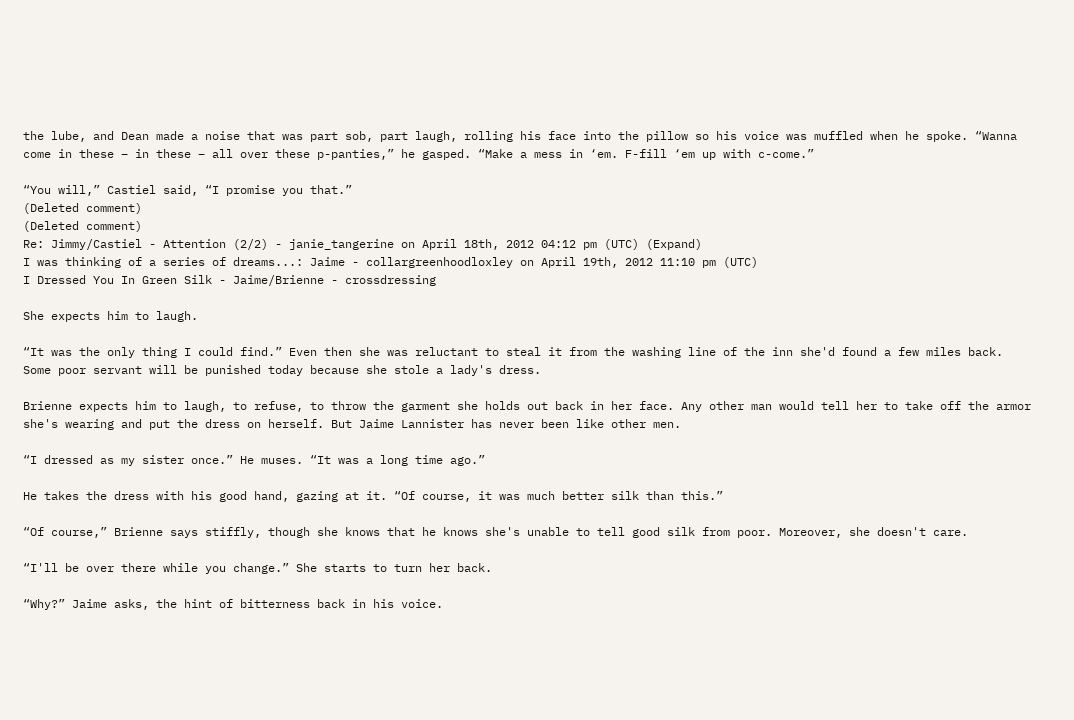the lube, and Dean made a noise that was part sob, part laugh, rolling his face into the pillow so his voice was muffled when he spoke. “Wanna come in these – in these – all over these p-panties,” he gasped. “Make a mess in ‘em. F-fill ‘em up with c-come.”

“You will,” Castiel said, “I promise you that.”
(Deleted comment)
(Deleted comment)
Re: Jimmy/Castiel - Attention (2/2) - janie_tangerine on April 18th, 2012 04:12 pm (UTC) (Expand)
I was thinking of a series of dreams...: Jaime - collargreenhoodloxley on April 19th, 2012 11:10 pm (UTC)
I Dressed You In Green Silk - Jaime/Brienne - crossdressing

She expects him to laugh.

“It was the only thing I could find.” Even then she was reluctant to steal it from the washing line of the inn she'd found a few miles back. Some poor servant will be punished today because she stole a lady's dress.

Brienne expects him to laugh, to refuse, to throw the garment she holds out back in her face. Any other man would tell her to take off the armor she's wearing and put the dress on herself. But Jaime Lannister has never been like other men.

“I dressed as my sister once.” He muses. “It was a long time ago.”

He takes the dress with his good hand, gazing at it. “Of course, it was much better silk than this.”

“Of course,” Brienne says stiffly, though she knows that he knows she's unable to tell good silk from poor. Moreover, she doesn't care.

“I'll be over there while you change.” She starts to turn her back.

“Why?” Jaime asks, the hint of bitterness back in his voice.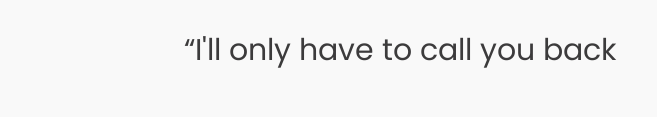“I'll only have to call you back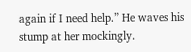again if I need help.” He waves his stump at her mockingly.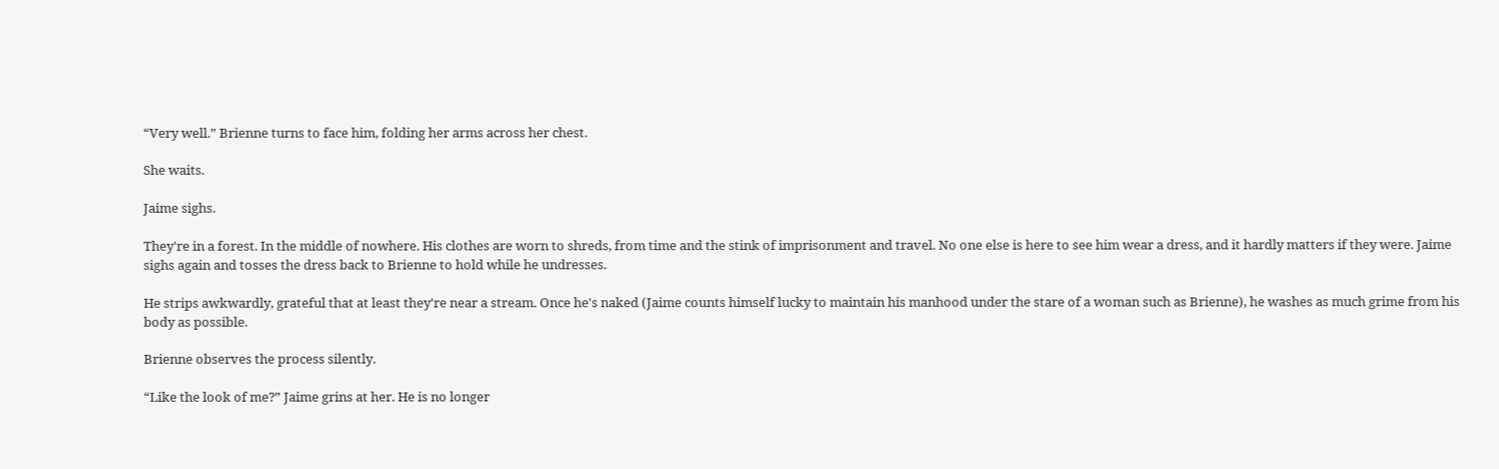“Very well.” Brienne turns to face him, folding her arms across her chest.

She waits.

Jaime sighs.

They're in a forest. In the middle of nowhere. His clothes are worn to shreds, from time and the stink of imprisonment and travel. No one else is here to see him wear a dress, and it hardly matters if they were. Jaime sighs again and tosses the dress back to Brienne to hold while he undresses.

He strips awkwardly, grateful that at least they're near a stream. Once he's naked (Jaime counts himself lucky to maintain his manhood under the stare of a woman such as Brienne), he washes as much grime from his body as possible.

Brienne observes the process silently.

“Like the look of me?” Jaime grins at her. He is no longer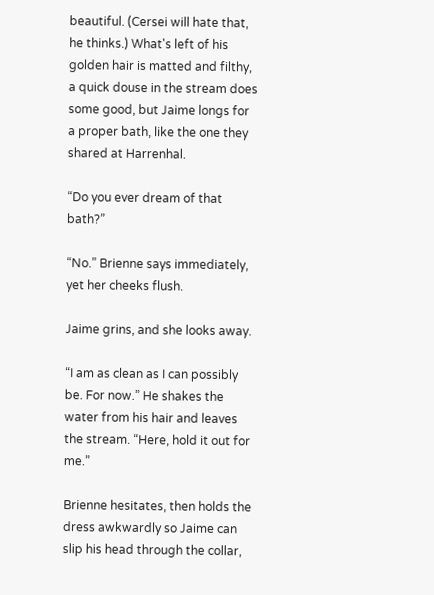beautiful. (Cersei will hate that, he thinks.) What's left of his golden hair is matted and filthy, a quick douse in the stream does some good, but Jaime longs for a proper bath, like the one they shared at Harrenhal.

“Do you ever dream of that bath?”

“No.” Brienne says immediately, yet her cheeks flush.

Jaime grins, and she looks away.

“I am as clean as I can possibly be. For now.” He shakes the water from his hair and leaves the stream. “Here, hold it out for me.”

Brienne hesitates, then holds the dress awkwardly so Jaime can slip his head through the collar,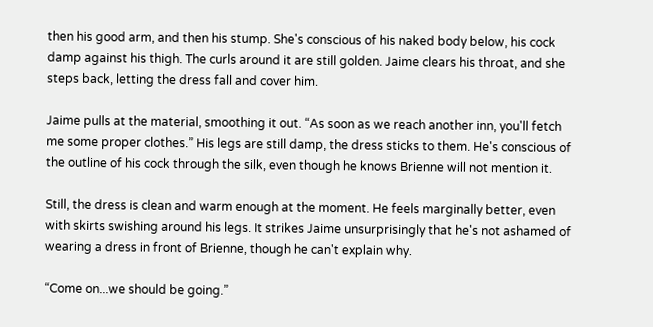then his good arm, and then his stump. She's conscious of his naked body below, his cock damp against his thigh. The curls around it are still golden. Jaime clears his throat, and she steps back, letting the dress fall and cover him.

Jaime pulls at the material, smoothing it out. “As soon as we reach another inn, you'll fetch me some proper clothes.” His legs are still damp, the dress sticks to them. He's conscious of the outline of his cock through the silk, even though he knows Brienne will not mention it.

Still, the dress is clean and warm enough at the moment. He feels marginally better, even with skirts swishing around his legs. It strikes Jaime unsurprisingly that he's not ashamed of wearing a dress in front of Brienne, though he can't explain why.

“Come on...we should be going.”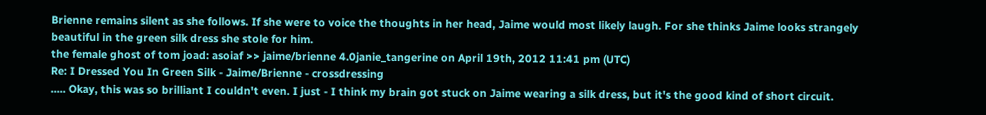Brienne remains silent as she follows. If she were to voice the thoughts in her head, Jaime would most likely laugh. For she thinks Jaime looks strangely beautiful in the green silk dress she stole for him.
the female ghost of tom joad: asoiaf >> jaime/brienne 4.0janie_tangerine on April 19th, 2012 11:41 pm (UTC)
Re: I Dressed You In Green Silk - Jaime/Brienne - crossdressing
..... Okay, this was so brilliant I couldn't even. I just - I think my brain got stuck on Jaime wearing a silk dress, but it's the good kind of short circuit.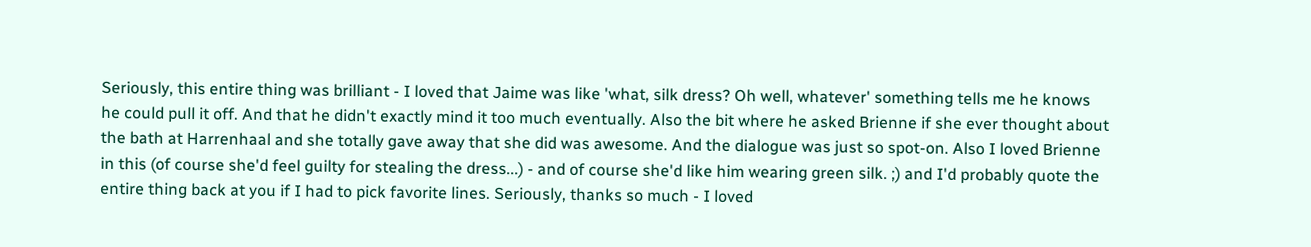Seriously, this entire thing was brilliant - I loved that Jaime was like 'what, silk dress? Oh well, whatever' something tells me he knows he could pull it off. And that he didn't exactly mind it too much eventually. Also the bit where he asked Brienne if she ever thought about the bath at Harrenhaal and she totally gave away that she did was awesome. And the dialogue was just so spot-on. Also I loved Brienne in this (of course she'd feel guilty for stealing the dress...) - and of course she'd like him wearing green silk. ;) and I'd probably quote the entire thing back at you if I had to pick favorite lines. Seriously, thanks so much - I loved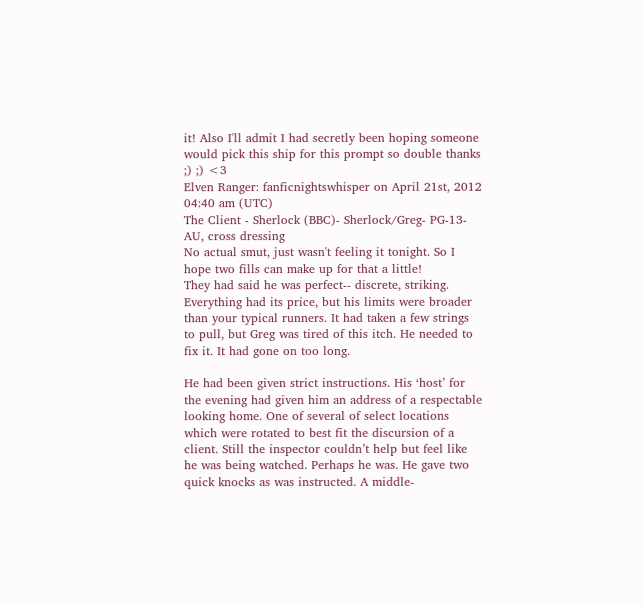it! Also I'll admit I had secretly been hoping someone would pick this ship for this prompt so double thanks ;) ;) <3
Elven Ranger: fanficnightswhisper on April 21st, 2012 04:40 am (UTC)
The Client - Sherlock (BBC)- Sherlock/Greg- PG-13- AU, cross dressing
No actual smut, just wasn't feeling it tonight. So I hope two fills can make up for that a little!
They had said he was perfect-- discrete, striking. Everything had its price, but his limits were broader than your typical runners. It had taken a few strings to pull, but Greg was tired of this itch. He needed to fix it. It had gone on too long.

He had been given strict instructions. His ‘host’ for the evening had given him an address of a respectable looking home. One of several of select locations which were rotated to best fit the discursion of a client. Still the inspector couldn’t help but feel like he was being watched. Perhaps he was. He gave two quick knocks as was instructed. A middle-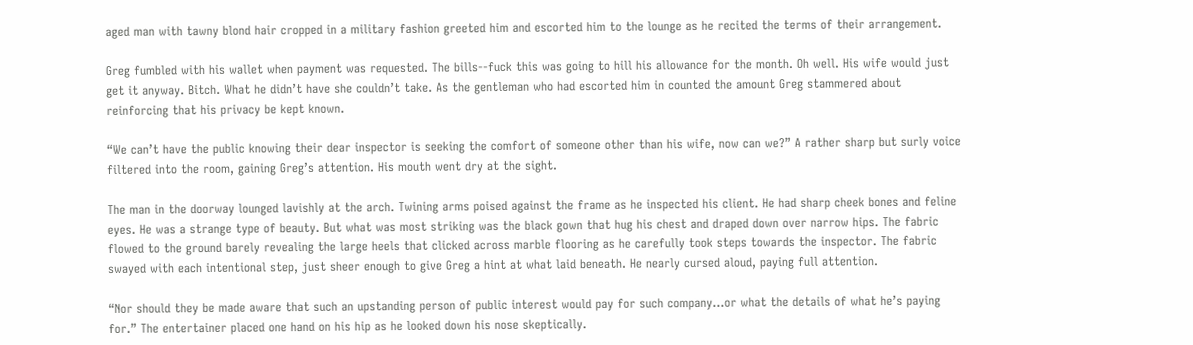aged man with tawny blond hair cropped in a military fashion greeted him and escorted him to the lounge as he recited the terms of their arrangement.

Greg fumbled with his wallet when payment was requested. The bills--fuck this was going to hill his allowance for the month. Oh well. His wife would just get it anyway. Bitch. What he didn’t have she couldn’t take. As the gentleman who had escorted him in counted the amount Greg stammered about reinforcing that his privacy be kept known.

“We can’t have the public knowing their dear inspector is seeking the comfort of someone other than his wife, now can we?” A rather sharp but surly voice filtered into the room, gaining Greg’s attention. His mouth went dry at the sight.

The man in the doorway lounged lavishly at the arch. Twining arms poised against the frame as he inspected his client. He had sharp cheek bones and feline eyes. He was a strange type of beauty. But what was most striking was the black gown that hug his chest and draped down over narrow hips. The fabric flowed to the ground barely revealing the large heels that clicked across marble flooring as he carefully took steps towards the inspector. The fabric swayed with each intentional step, just sheer enough to give Greg a hint at what laid beneath. He nearly cursed aloud, paying full attention.

“Nor should they be made aware that such an upstanding person of public interest would pay for such company…or what the details of what he’s paying for.” The entertainer placed one hand on his hip as he looked down his nose skeptically.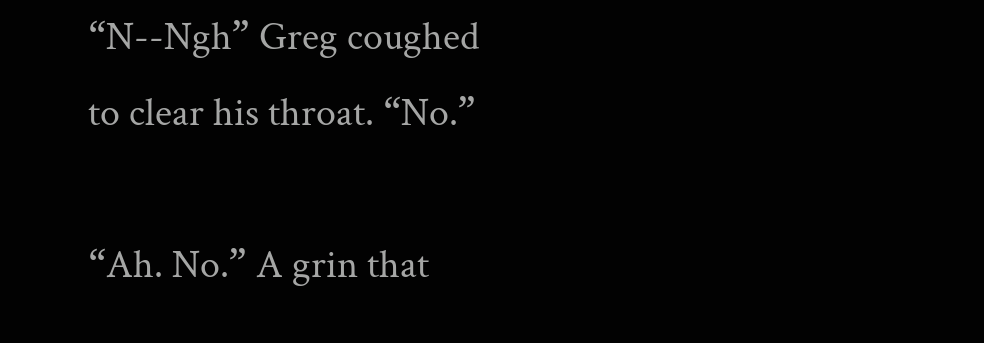“N--Ngh” Greg coughed to clear his throat. “No.”

“Ah. No.” A grin that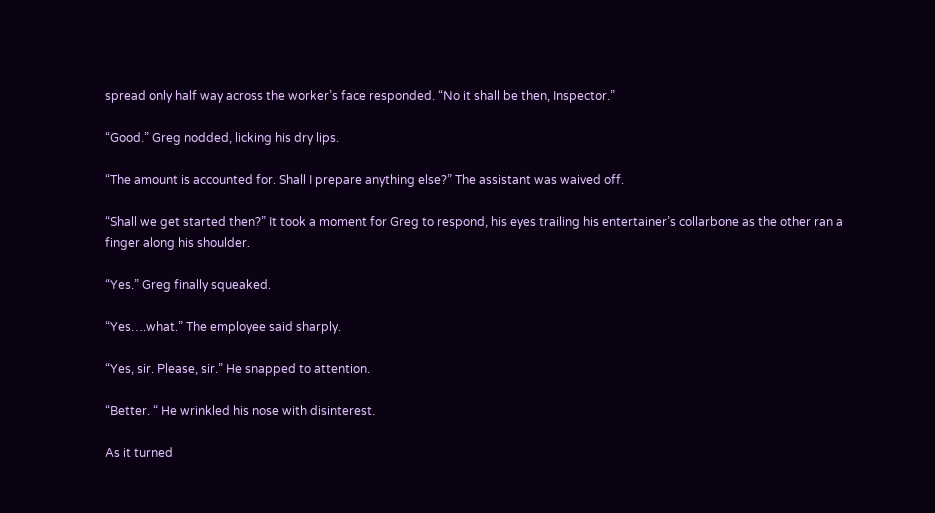spread only half way across the worker’s face responded. “No it shall be then, Inspector.”

“Good.” Greg nodded, licking his dry lips.

“The amount is accounted for. Shall I prepare anything else?” The assistant was waived off.

“Shall we get started then?” It took a moment for Greg to respond, his eyes trailing his entertainer’s collarbone as the other ran a finger along his shoulder.

“Yes.” Greg finally squeaked.

“Yes….what.” The employee said sharply.

“Yes, sir. Please, sir.” He snapped to attention.

“Better. “ He wrinkled his nose with disinterest.

As it turned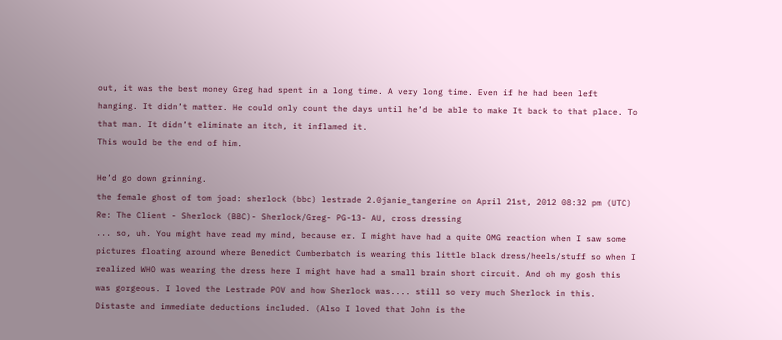out, it was the best money Greg had spent in a long time. A very long time. Even if he had been left hanging. It didn’t matter. He could only count the days until he’d be able to make It back to that place. To that man. It didn’t eliminate an itch, it inflamed it.
This would be the end of him.

He’d go down grinning.
the female ghost of tom joad: sherlock (bbc) lestrade 2.0janie_tangerine on April 21st, 2012 08:32 pm (UTC)
Re: The Client - Sherlock (BBC)- Sherlock/Greg- PG-13- AU, cross dressing
... so, uh. You might have read my mind, because er. I might have had a quite OMG reaction when I saw some pictures floating around where Benedict Cumberbatch is wearing this little black dress/heels/stuff so when I realized WHO was wearing the dress here I might have had a small brain short circuit. And oh my gosh this was gorgeous. I loved the Lestrade POV and how Sherlock was.... still so very much Sherlock in this. Distaste and immediate deductions included. (Also I loved that John is the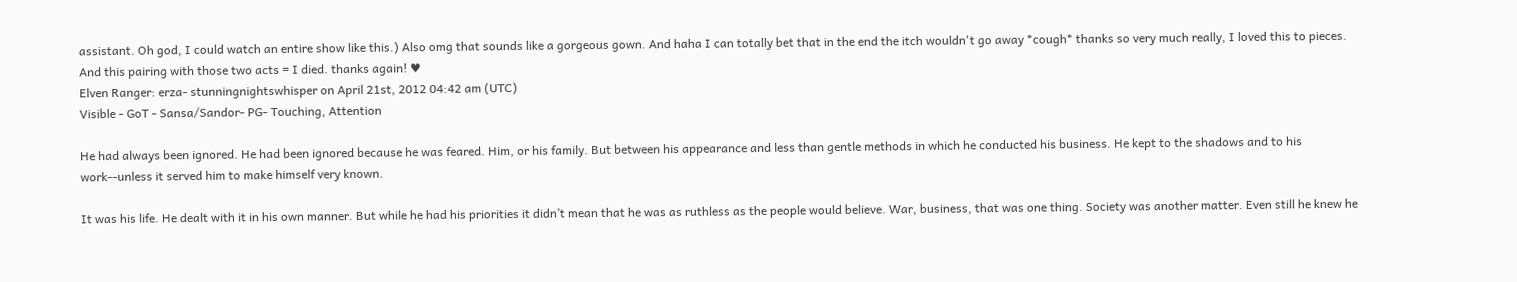assistant. Oh god, I could watch an entire show like this.) Also omg that sounds like a gorgeous gown. And haha I can totally bet that in the end the itch wouldn't go away *cough* thanks so very much really, I loved this to pieces. And this pairing with those two acts = I died. thanks again! ♥
Elven Ranger: erza- stunningnightswhisper on April 21st, 2012 04:42 am (UTC)
Visible - GoT - Sansa/Sandor- PG- Touching, Attention

He had always been ignored. He had been ignored because he was feared. Him, or his family. But between his appearance and less than gentle methods in which he conducted his business. He kept to the shadows and to his work--unless it served him to make himself very known.

It was his life. He dealt with it in his own manner. But while he had his priorities it didn’t mean that he was as ruthless as the people would believe. War, business, that was one thing. Society was another matter. Even still he knew he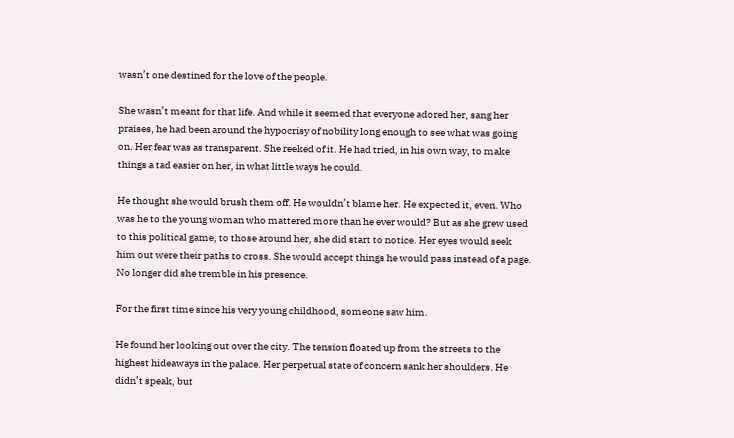wasn’t one destined for the love of the people.

She wasn’t meant for that life. And while it seemed that everyone adored her, sang her praises, he had been around the hypocrisy of nobility long enough to see what was going on. Her fear was as transparent. She reeked of it. He had tried, in his own way, to make things a tad easier on her, in what little ways he could.

He thought she would brush them off. He wouldn’t blame her. He expected it, even. Who was he to the young woman who mattered more than he ever would? But as she grew used to this political game, to those around her, she did start to notice. Her eyes would seek him out were their paths to cross. She would accept things he would pass instead of a page. No longer did she tremble in his presence.

For the first time since his very young childhood, someone saw him.

He found her looking out over the city. The tension floated up from the streets to the highest hideaways in the palace. Her perpetual state of concern sank her shoulders. He didn’t speak, but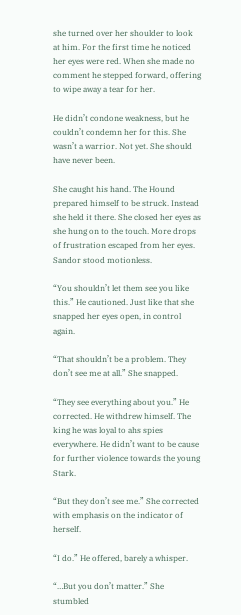she turned over her shoulder to look at him. For the first time he noticed her eyes were red. When she made no comment he stepped forward, offering to wipe away a tear for her.

He didn’t condone weakness, but he couldn’t condemn her for this. She wasn’t a warrior. Not yet. She should have never been.

She caught his hand. The Hound prepared himself to be struck. Instead she held it there. She closed her eyes as she hung on to the touch. More drops of frustration escaped from her eyes. Sandor stood motionless.

“You shouldn’t let them see you like this.” He cautioned. Just like that she snapped her eyes open, in control again.

“That shouldn’t be a problem. They don’t see me at all.” She snapped.

“They see everything about you.” He corrected. He withdrew himself. The king he was loyal to ahs spies everywhere. He didn’t want to be cause for further violence towards the young Stark.

“But they don’t see me.” She corrected with emphasis on the indicator of herself.

“I do.” He offered, barely a whisper.

“…But you don’t matter.” She stumbled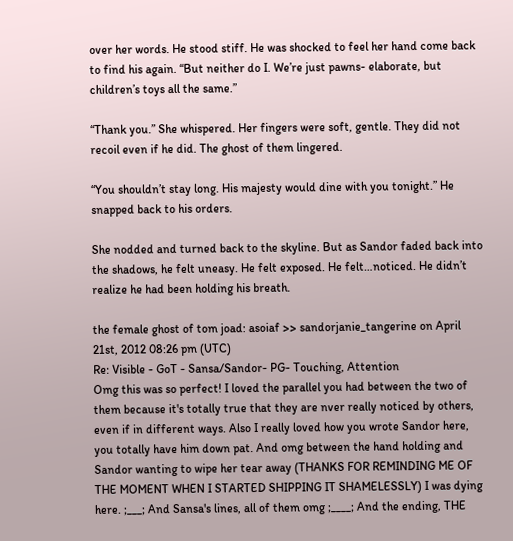over her words. He stood stiff. He was shocked to feel her hand come back to find his again. “But neither do I. We’re just pawns- elaborate, but children’s toys all the same.”

“Thank you.” She whispered. Her fingers were soft, gentle. They did not recoil even if he did. The ghost of them lingered.

“You shouldn’t stay long. His majesty would dine with you tonight.” He snapped back to his orders.

She nodded and turned back to the skyline. But as Sandor faded back into the shadows, he felt uneasy. He felt exposed. He felt…noticed. He didn’t realize he had been holding his breath.

the female ghost of tom joad: asoiaf >> sandorjanie_tangerine on April 21st, 2012 08:26 pm (UTC)
Re: Visible - GoT - Sansa/Sandor- PG- Touching, Attention
Omg this was so perfect! I loved the parallel you had between the two of them because it's totally true that they are nver really noticed by others, even if in different ways. Also I really loved how you wrote Sandor here, you totally have him down pat. And omg between the hand holding and Sandor wanting to wipe her tear away (THANKS FOR REMINDING ME OF THE MOMENT WHEN I STARTED SHIPPING IT SHAMELESSLY) I was dying here. ;___; And Sansa's lines, all of them omg ;____; And the ending, THE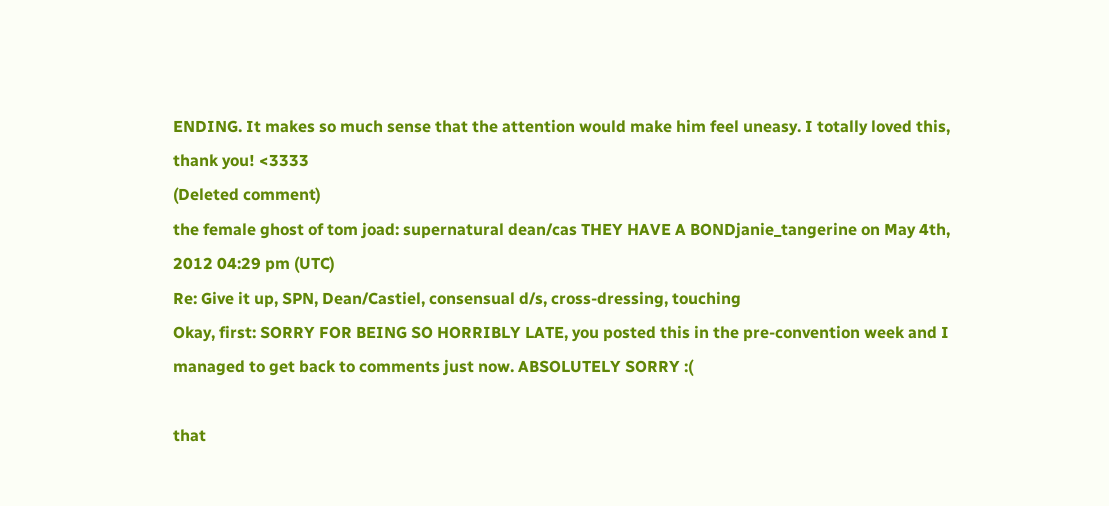ENDING. It makes so much sense that the attention would make him feel uneasy. I totally loved this, thank you! <3333
(Deleted comment)
the female ghost of tom joad: supernatural dean/cas THEY HAVE A BONDjanie_tangerine on May 4th, 2012 04:29 pm (UTC)
Re: Give it up, SPN, Dean/Castiel, consensual d/s, cross-dressing, touching
Okay, first: SORRY FOR BEING SO HORRIBLY LATE, you posted this in the pre-convention week and I managed to get back to comments just now. ABSOLUTELY SORRY :(

that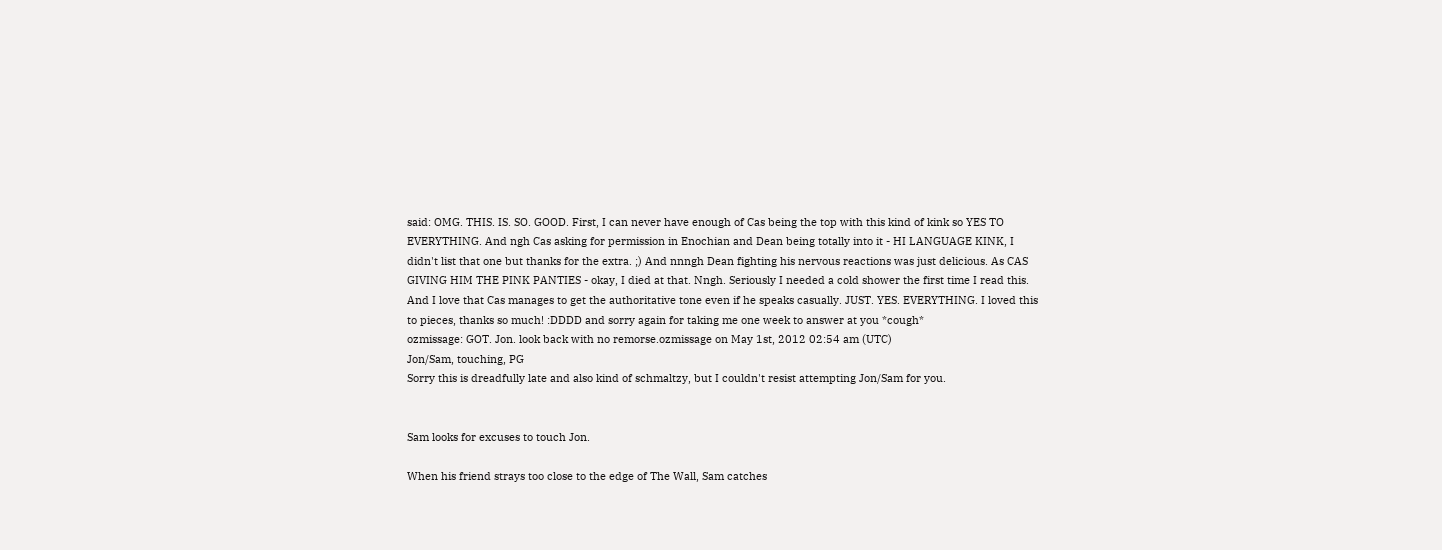said: OMG. THIS. IS. SO. GOOD. First, I can never have enough of Cas being the top with this kind of kink so YES TO EVERYTHING. And ngh Cas asking for permission in Enochian and Dean being totally into it - HI LANGUAGE KINK, I didn't list that one but thanks for the extra. ;) And nnngh Dean fighting his nervous reactions was just delicious. As CAS GIVING HIM THE PINK PANTIES - okay, I died at that. Nngh. Seriously I needed a cold shower the first time I read this. And I love that Cas manages to get the authoritative tone even if he speaks casually. JUST. YES. EVERYTHING. I loved this to pieces, thanks so much! :DDDD and sorry again for taking me one week to answer at you *cough*
ozmissage: GOT. Jon. look back with no remorse.ozmissage on May 1st, 2012 02:54 am (UTC)
Jon/Sam, touching, PG
Sorry this is dreadfully late and also kind of schmaltzy, but I couldn't resist attempting Jon/Sam for you.


Sam looks for excuses to touch Jon.

When his friend strays too close to the edge of The Wall, Sam catches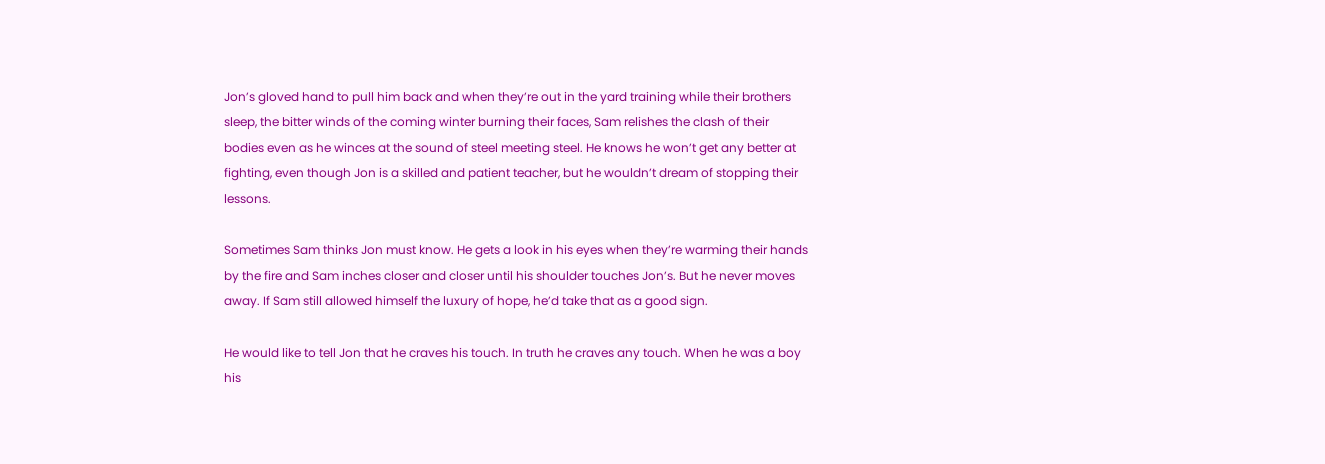Jon’s gloved hand to pull him back and when they’re out in the yard training while their brothers sleep, the bitter winds of the coming winter burning their faces, Sam relishes the clash of their bodies even as he winces at the sound of steel meeting steel. He knows he won’t get any better at fighting, even though Jon is a skilled and patient teacher, but he wouldn’t dream of stopping their lessons.

Sometimes Sam thinks Jon must know. He gets a look in his eyes when they’re warming their hands by the fire and Sam inches closer and closer until his shoulder touches Jon’s. But he never moves away. If Sam still allowed himself the luxury of hope, he’d take that as a good sign.

He would like to tell Jon that he craves his touch. In truth he craves any touch. When he was a boy his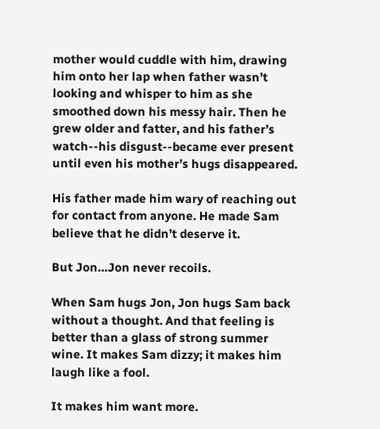mother would cuddle with him, drawing him onto her lap when father wasn’t looking and whisper to him as she smoothed down his messy hair. Then he grew older and fatter, and his father’s watch--his disgust--became ever present until even his mother’s hugs disappeared.

His father made him wary of reaching out for contact from anyone. He made Sam believe that he didn’t deserve it.

But Jon…Jon never recoils.

When Sam hugs Jon, Jon hugs Sam back without a thought. And that feeling is better than a glass of strong summer wine. It makes Sam dizzy; it makes him laugh like a fool.

It makes him want more.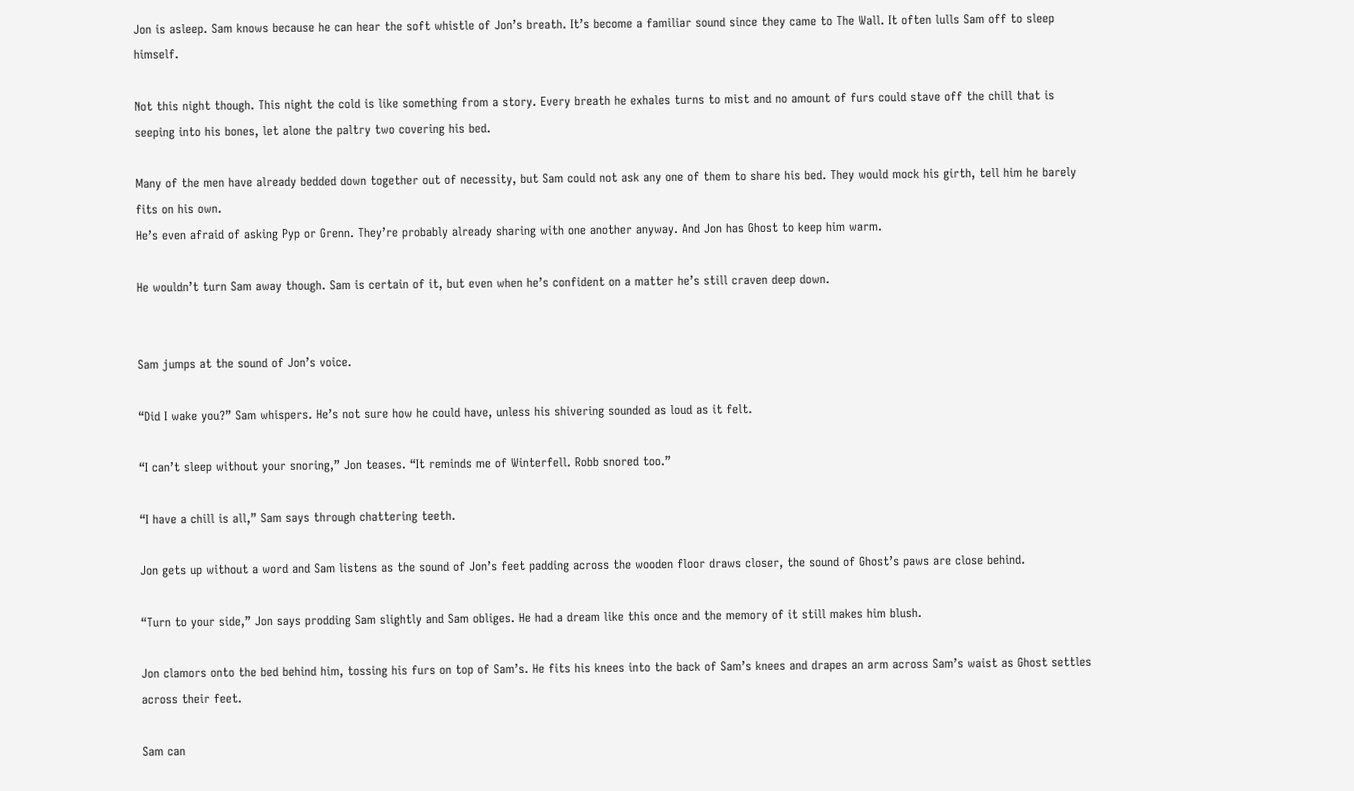Jon is asleep. Sam knows because he can hear the soft whistle of Jon’s breath. It’s become a familiar sound since they came to The Wall. It often lulls Sam off to sleep himself.

Not this night though. This night the cold is like something from a story. Every breath he exhales turns to mist and no amount of furs could stave off the chill that is seeping into his bones, let alone the paltry two covering his bed.

Many of the men have already bedded down together out of necessity, but Sam could not ask any one of them to share his bed. They would mock his girth, tell him he barely fits on his own.
He’s even afraid of asking Pyp or Grenn. They’re probably already sharing with one another anyway. And Jon has Ghost to keep him warm.

He wouldn’t turn Sam away though. Sam is certain of it, but even when he’s confident on a matter he’s still craven deep down.


Sam jumps at the sound of Jon’s voice.

“Did I wake you?” Sam whispers. He’s not sure how he could have, unless his shivering sounded as loud as it felt.

“I can’t sleep without your snoring,” Jon teases. “It reminds me of Winterfell. Robb snored too.”

“I have a chill is all,” Sam says through chattering teeth.

Jon gets up without a word and Sam listens as the sound of Jon’s feet padding across the wooden floor draws closer, the sound of Ghost’s paws are close behind.

“Turn to your side,” Jon says prodding Sam slightly and Sam obliges. He had a dream like this once and the memory of it still makes him blush.

Jon clamors onto the bed behind him, tossing his furs on top of Sam’s. He fits his knees into the back of Sam’s knees and drapes an arm across Sam’s waist as Ghost settles across their feet.

Sam can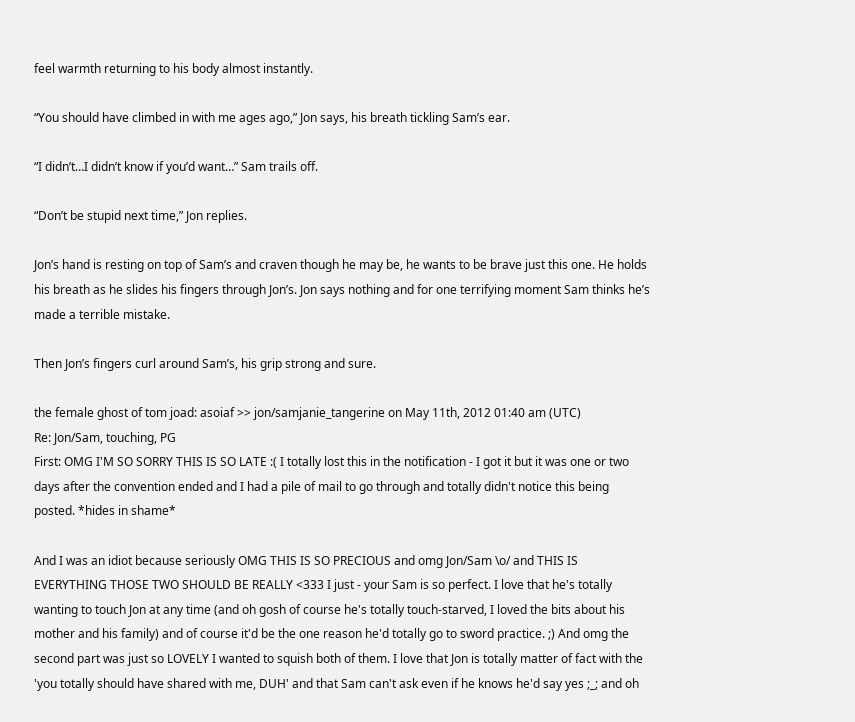feel warmth returning to his body almost instantly.

“You should have climbed in with me ages ago,” Jon says, his breath tickling Sam’s ear.

“I didn’t…I didn’t know if you’d want…” Sam trails off.

“Don’t be stupid next time,” Jon replies.

Jon’s hand is resting on top of Sam’s and craven though he may be, he wants to be brave just this one. He holds his breath as he slides his fingers through Jon’s. Jon says nothing and for one terrifying moment Sam thinks he’s made a terrible mistake.

Then Jon’s fingers curl around Sam’s, his grip strong and sure.

the female ghost of tom joad: asoiaf >> jon/samjanie_tangerine on May 11th, 2012 01:40 am (UTC)
Re: Jon/Sam, touching, PG
First: OMG I'M SO SORRY THIS IS SO LATE :( I totally lost this in the notification - I got it but it was one or two days after the convention ended and I had a pile of mail to go through and totally didn't notice this being posted. *hides in shame*

And I was an idiot because seriously OMG THIS IS SO PRECIOUS and omg Jon/Sam \o/ and THIS IS EVERYTHING THOSE TWO SHOULD BE REALLY <333 I just - your Sam is so perfect. I love that he's totally wanting to touch Jon at any time (and oh gosh of course he's totally touch-starved, I loved the bits about his mother and his family) and of course it'd be the one reason he'd totally go to sword practice. ;) And omg the second part was just so LOVELY I wanted to squish both of them. I love that Jon is totally matter of fact with the 'you totally should have shared with me, DUH' and that Sam can't ask even if he knows he'd say yes ;_; and oh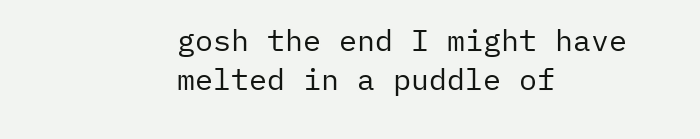gosh the end I might have melted in a puddle of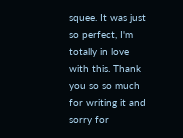squee. It was just so perfect, I'm totally in love with this. Thank you so so much for writing it and sorry for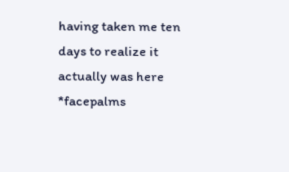having taken me ten days to realize it actually was here *facepalms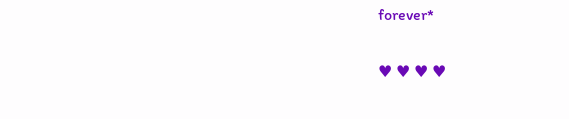forever*

♥ ♥ ♥ ♥